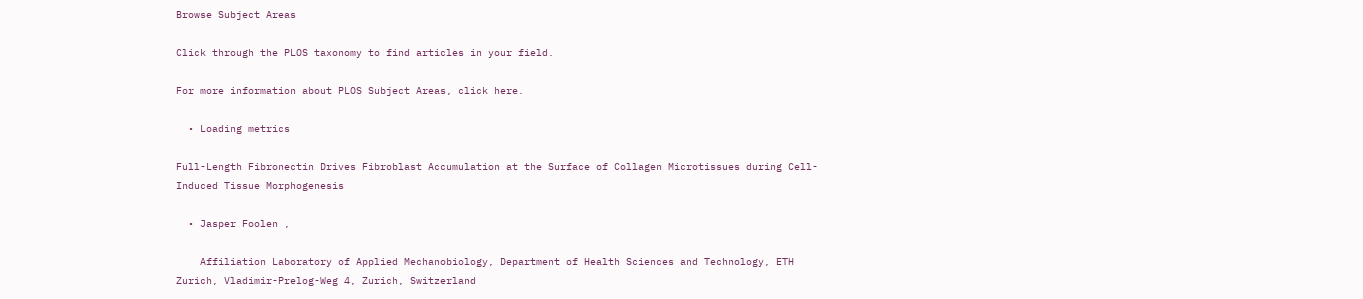Browse Subject Areas

Click through the PLOS taxonomy to find articles in your field.

For more information about PLOS Subject Areas, click here.

  • Loading metrics

Full-Length Fibronectin Drives Fibroblast Accumulation at the Surface of Collagen Microtissues during Cell-Induced Tissue Morphogenesis

  • Jasper Foolen ,

    Affiliation Laboratory of Applied Mechanobiology, Department of Health Sciences and Technology, ETH Zurich, Vladimir-Prelog-Weg 4, Zurich, Switzerland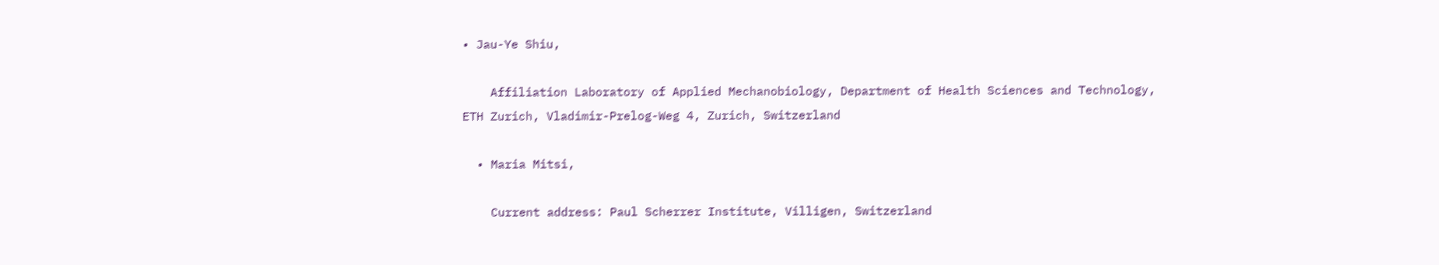• Jau-Ye Shiu,

    Affiliation Laboratory of Applied Mechanobiology, Department of Health Sciences and Technology, ETH Zurich, Vladimir-Prelog-Weg 4, Zurich, Switzerland

  • Maria Mitsi,

    Current address: Paul Scherrer Institute, Villigen, Switzerland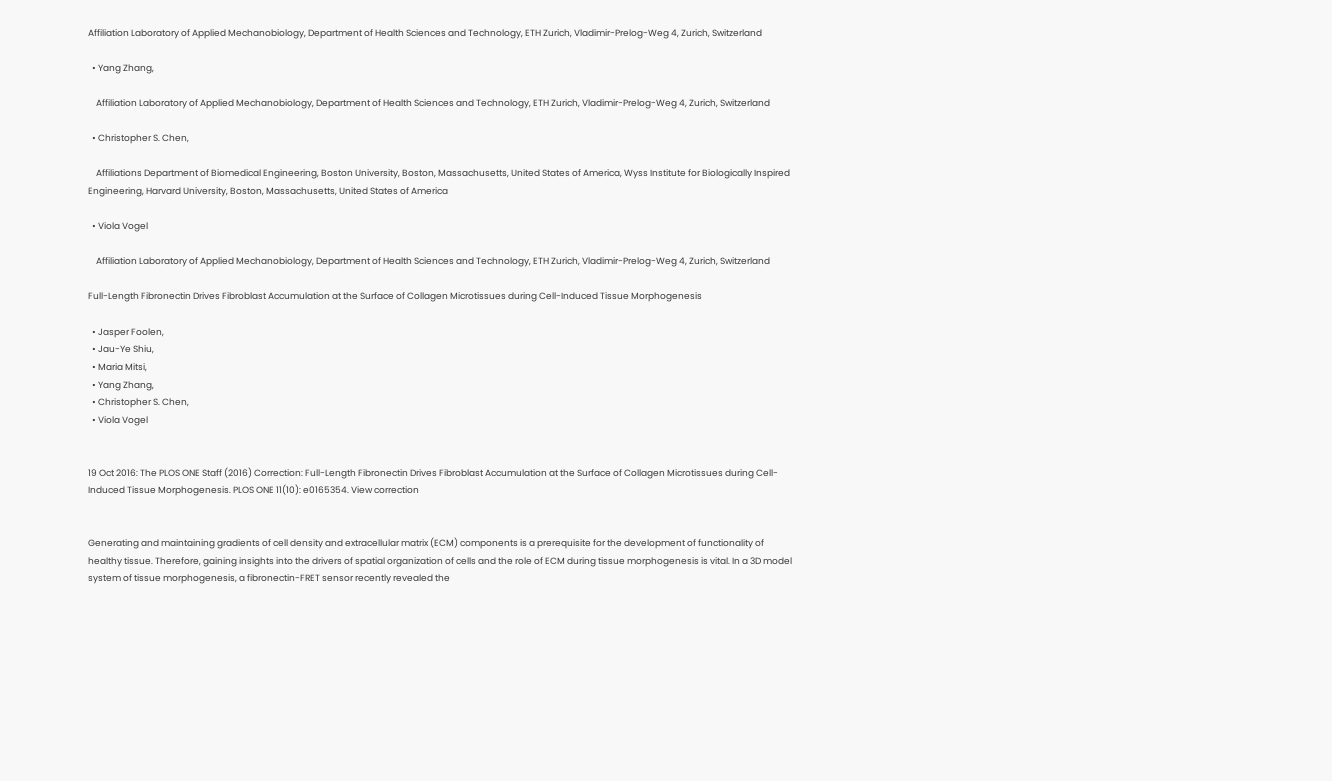Affiliation Laboratory of Applied Mechanobiology, Department of Health Sciences and Technology, ETH Zurich, Vladimir-Prelog-Weg 4, Zurich, Switzerland

  • Yang Zhang,

    Affiliation Laboratory of Applied Mechanobiology, Department of Health Sciences and Technology, ETH Zurich, Vladimir-Prelog-Weg 4, Zurich, Switzerland

  • Christopher S. Chen,

    Affiliations Department of Biomedical Engineering, Boston University, Boston, Massachusetts, United States of America, Wyss Institute for Biologically Inspired Engineering, Harvard University, Boston, Massachusetts, United States of America

  • Viola Vogel

    Affiliation Laboratory of Applied Mechanobiology, Department of Health Sciences and Technology, ETH Zurich, Vladimir-Prelog-Weg 4, Zurich, Switzerland

Full-Length Fibronectin Drives Fibroblast Accumulation at the Surface of Collagen Microtissues during Cell-Induced Tissue Morphogenesis

  • Jasper Foolen,
  • Jau-Ye Shiu,
  • Maria Mitsi,
  • Yang Zhang,
  • Christopher S. Chen,
  • Viola Vogel


19 Oct 2016: The PLOS ONE Staff (2016) Correction: Full-Length Fibronectin Drives Fibroblast Accumulation at the Surface of Collagen Microtissues during Cell-Induced Tissue Morphogenesis. PLOS ONE 11(10): e0165354. View correction


Generating and maintaining gradients of cell density and extracellular matrix (ECM) components is a prerequisite for the development of functionality of healthy tissue. Therefore, gaining insights into the drivers of spatial organization of cells and the role of ECM during tissue morphogenesis is vital. In a 3D model system of tissue morphogenesis, a fibronectin-FRET sensor recently revealed the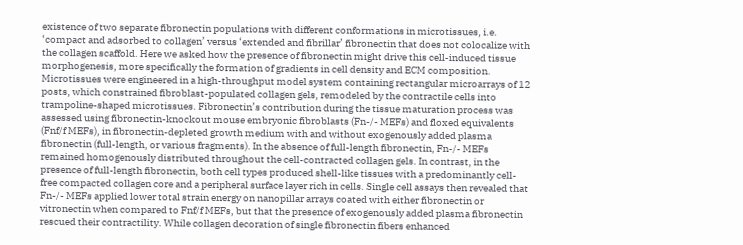existence of two separate fibronectin populations with different conformations in microtissues, i.e. ‘compact and adsorbed to collagen’ versus ‘extended and fibrillar’ fibronectin that does not colocalize with the collagen scaffold. Here we asked how the presence of fibronectin might drive this cell-induced tissue morphogenesis, more specifically the formation of gradients in cell density and ECM composition. Microtissues were engineered in a high-throughput model system containing rectangular microarrays of 12 posts, which constrained fibroblast-populated collagen gels, remodeled by the contractile cells into trampoline-shaped microtissues. Fibronectin’s contribution during the tissue maturation process was assessed using fibronectin-knockout mouse embryonic fibroblasts (Fn-/- MEFs) and floxed equivalents (Fnf/f MEFs), in fibronectin-depleted growth medium with and without exogenously added plasma fibronectin (full-length, or various fragments). In the absence of full-length fibronectin, Fn-/- MEFs remained homogenously distributed throughout the cell-contracted collagen gels. In contrast, in the presence of full-length fibronectin, both cell types produced shell-like tissues with a predominantly cell-free compacted collagen core and a peripheral surface layer rich in cells. Single cell assays then revealed that Fn-/- MEFs applied lower total strain energy on nanopillar arrays coated with either fibronectin or vitronectin when compared to Fnf/f MEFs, but that the presence of exogenously added plasma fibronectin rescued their contractility. While collagen decoration of single fibronectin fibers enhanced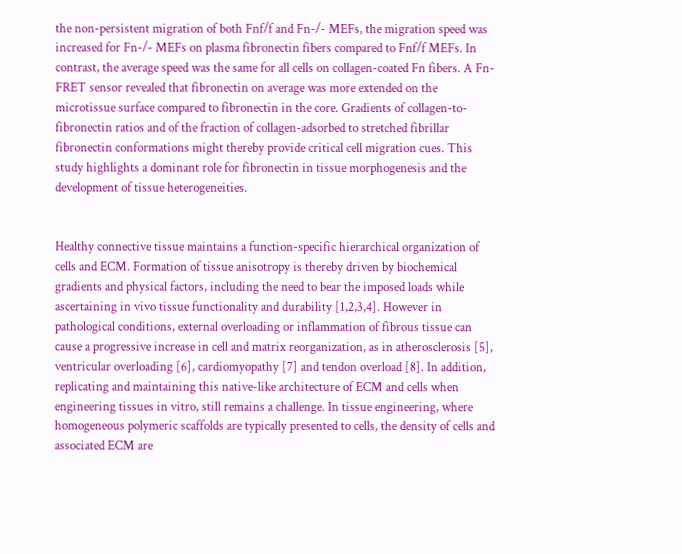the non-persistent migration of both Fnf/f and Fn-/- MEFs, the migration speed was increased for Fn-/- MEFs on plasma fibronectin fibers compared to Fnf/f MEFs. In contrast, the average speed was the same for all cells on collagen-coated Fn fibers. A Fn-FRET sensor revealed that fibronectin on average was more extended on the microtissue surface compared to fibronectin in the core. Gradients of collagen-to-fibronectin ratios and of the fraction of collagen-adsorbed to stretched fibrillar fibronectin conformations might thereby provide critical cell migration cues. This study highlights a dominant role for fibronectin in tissue morphogenesis and the development of tissue heterogeneities.


Healthy connective tissue maintains a function-specific hierarchical organization of cells and ECM. Formation of tissue anisotropy is thereby driven by biochemical gradients and physical factors, including the need to bear the imposed loads while ascertaining in vivo tissue functionality and durability [1,2,3,4]. However in pathological conditions, external overloading or inflammation of fibrous tissue can cause a progressive increase in cell and matrix reorganization, as in atherosclerosis [5], ventricular overloading [6], cardiomyopathy [7] and tendon overload [8]. In addition, replicating and maintaining this native-like architecture of ECM and cells when engineering tissues in vitro, still remains a challenge. In tissue engineering, where homogeneous polymeric scaffolds are typically presented to cells, the density of cells and associated ECM are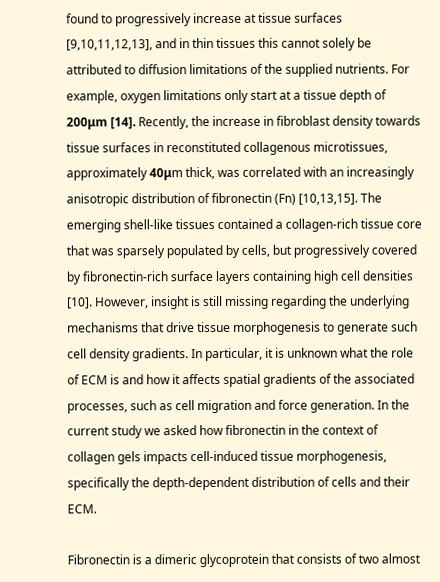found to progressively increase at tissue surfaces [9,10,11,12,13], and in thin tissues this cannot solely be attributed to diffusion limitations of the supplied nutrients. For example, oxygen limitations only start at a tissue depth of 200μm [14]. Recently, the increase in fibroblast density towards tissue surfaces in reconstituted collagenous microtissues, approximately 40μm thick, was correlated with an increasingly anisotropic distribution of fibronectin (Fn) [10,13,15]. The emerging shell-like tissues contained a collagen-rich tissue core that was sparsely populated by cells, but progressively covered by fibronectin-rich surface layers containing high cell densities [10]. However, insight is still missing regarding the underlying mechanisms that drive tissue morphogenesis to generate such cell density gradients. In particular, it is unknown what the role of ECM is and how it affects spatial gradients of the associated processes, such as cell migration and force generation. In the current study we asked how fibronectin in the context of collagen gels impacts cell-induced tissue morphogenesis, specifically the depth-dependent distribution of cells and their ECM.

Fibronectin is a dimeric glycoprotein that consists of two almost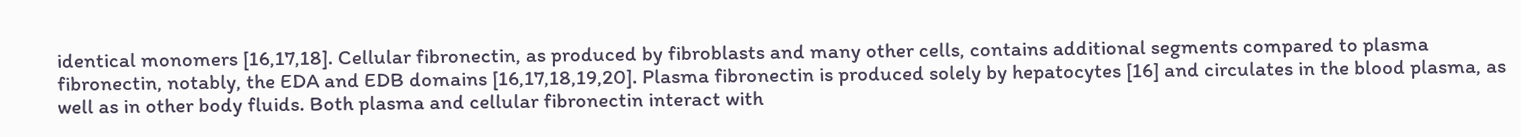identical monomers [16,17,18]. Cellular fibronectin, as produced by fibroblasts and many other cells, contains additional segments compared to plasma fibronectin, notably, the EDA and EDB domains [16,17,18,19,20]. Plasma fibronectin is produced solely by hepatocytes [16] and circulates in the blood plasma, as well as in other body fluids. Both plasma and cellular fibronectin interact with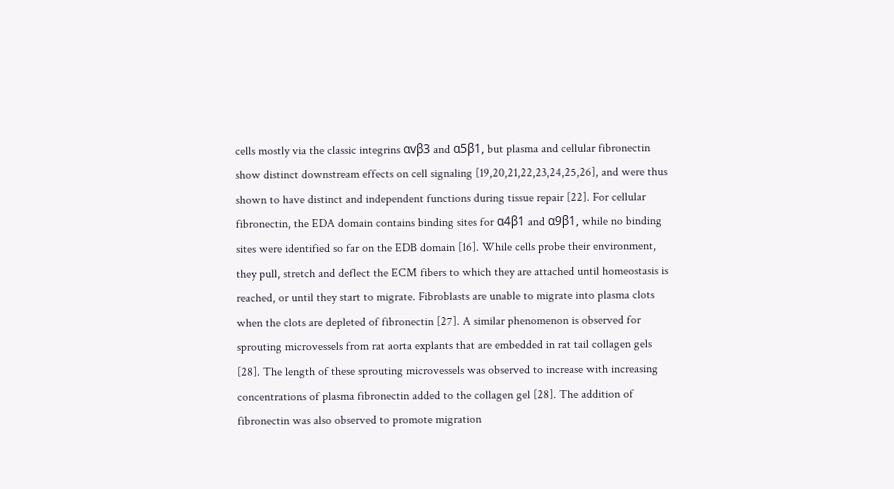cells mostly via the classic integrins αvβ3 and α5β1, but plasma and cellular fibronectin show distinct downstream effects on cell signaling [19,20,21,22,23,24,25,26], and were thus shown to have distinct and independent functions during tissue repair [22]. For cellular fibronectin, the EDA domain contains binding sites for α4β1 and α9β1, while no binding sites were identified so far on the EDB domain [16]. While cells probe their environment, they pull, stretch and deflect the ECM fibers to which they are attached until homeostasis is reached, or until they start to migrate. Fibroblasts are unable to migrate into plasma clots when the clots are depleted of fibronectin [27]. A similar phenomenon is observed for sprouting microvessels from rat aorta explants that are embedded in rat tail collagen gels [28]. The length of these sprouting microvessels was observed to increase with increasing concentrations of plasma fibronectin added to the collagen gel [28]. The addition of fibronectin was also observed to promote migration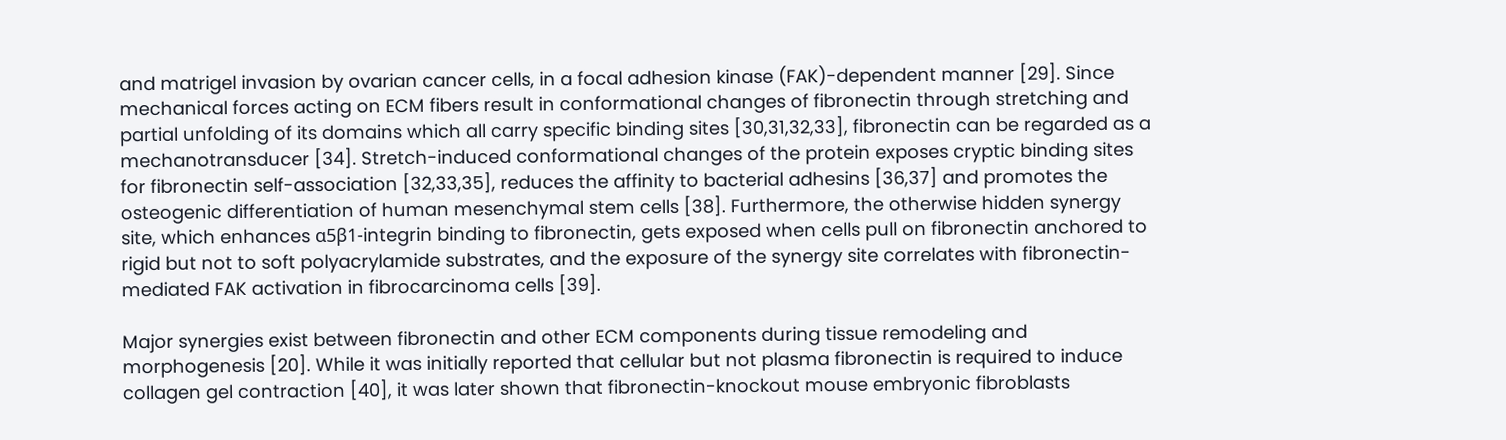and matrigel invasion by ovarian cancer cells, in a focal adhesion kinase (FAK)-dependent manner [29]. Since mechanical forces acting on ECM fibers result in conformational changes of fibronectin through stretching and partial unfolding of its domains which all carry specific binding sites [30,31,32,33], fibronectin can be regarded as a mechanotransducer [34]. Stretch-induced conformational changes of the protein exposes cryptic binding sites for fibronectin self-association [32,33,35], reduces the affinity to bacterial adhesins [36,37] and promotes the osteogenic differentiation of human mesenchymal stem cells [38]. Furthermore, the otherwise hidden synergy site, which enhances α5β1-integrin binding to fibronectin, gets exposed when cells pull on fibronectin anchored to rigid but not to soft polyacrylamide substrates, and the exposure of the synergy site correlates with fibronectin-mediated FAK activation in fibrocarcinoma cells [39].

Major synergies exist between fibronectin and other ECM components during tissue remodeling and morphogenesis [20]. While it was initially reported that cellular but not plasma fibronectin is required to induce collagen gel contraction [40], it was later shown that fibronectin-knockout mouse embryonic fibroblasts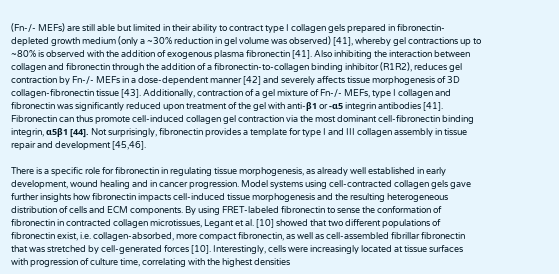(Fn-/- MEFs) are still able but limited in their ability to contract type I collagen gels prepared in fibronectin-depleted growth medium (only a ~30% reduction in gel volume was observed) [41], whereby gel contractions up to ~80% is observed with the addition of exogenous plasma fibronectin [41]. Also inhibiting the interaction between collagen and fibronectin through the addition of a fibronectin-to-collagen binding inhibitor (R1R2), reduces gel contraction by Fn-/- MEFs in a dose-dependent manner [42] and severely affects tissue morphogenesis of 3D collagen-fibronectin tissue [43]. Additionally, contraction of a gel mixture of Fn-/- MEFs, type I collagen and fibronectin was significantly reduced upon treatment of the gel with anti-β1 or -α5 integrin antibodies [41]. Fibronectin can thus promote cell-induced collagen gel contraction via the most dominant cell-fibronectin binding integrin, α5β1 [44]. Not surprisingly, fibronectin provides a template for type I and III collagen assembly in tissue repair and development [45,46].

There is a specific role for fibronectin in regulating tissue morphogenesis, as already well established in early development, wound healing and in cancer progression. Model systems using cell-contracted collagen gels gave further insights how fibronectin impacts cell-induced tissue morphogenesis and the resulting heterogeneous distribution of cells and ECM components. By using FRET-labeled fibronectin to sense the conformation of fibronectin in contracted collagen microtissues, Legant et al. [10] showed that two different populations of fibronectin exist, i.e. collagen-absorbed, more compact fibronectin, as well as cell-assembled fibrillar fibronectin that was stretched by cell-generated forces [10]. Interestingly, cells were increasingly located at tissue surfaces with progression of culture time, correlating with the highest densities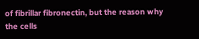of fibrillar fibronectin, but the reason why the cells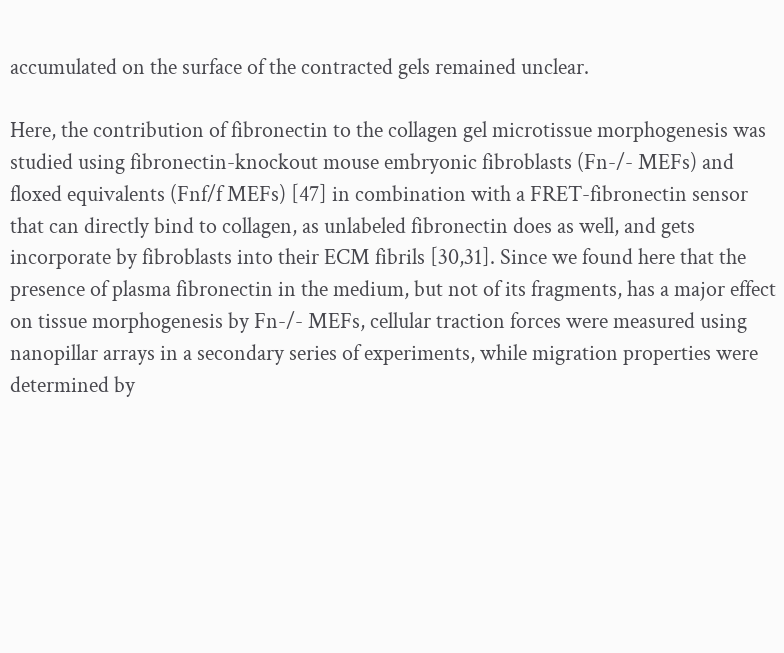accumulated on the surface of the contracted gels remained unclear.

Here, the contribution of fibronectin to the collagen gel microtissue morphogenesis was studied using fibronectin-knockout mouse embryonic fibroblasts (Fn-/- MEFs) and floxed equivalents (Fnf/f MEFs) [47] in combination with a FRET-fibronectin sensor that can directly bind to collagen, as unlabeled fibronectin does as well, and gets incorporate by fibroblasts into their ECM fibrils [30,31]. Since we found here that the presence of plasma fibronectin in the medium, but not of its fragments, has a major effect on tissue morphogenesis by Fn-/- MEFs, cellular traction forces were measured using nanopillar arrays in a secondary series of experiments, while migration properties were determined by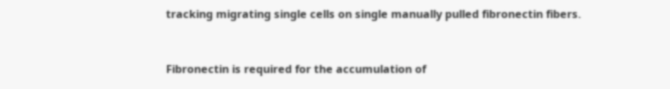tracking migrating single cells on single manually pulled fibronectin fibers.


Fibronectin is required for the accumulation of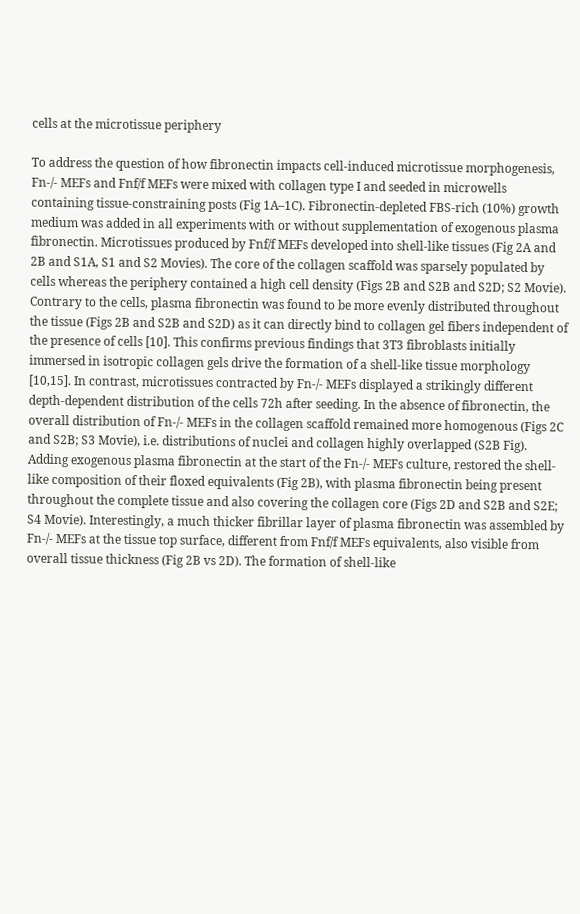cells at the microtissue periphery

To address the question of how fibronectin impacts cell-induced microtissue morphogenesis, Fn-/- MEFs and Fnf/f MEFs were mixed with collagen type I and seeded in microwells containing tissue-constraining posts (Fig 1A–1C). Fibronectin-depleted FBS-rich (10%) growth medium was added in all experiments with or without supplementation of exogenous plasma fibronectin. Microtissues produced by Fnf/f MEFs developed into shell-like tissues (Fig 2A and 2B and S1A, S1 and S2 Movies). The core of the collagen scaffold was sparsely populated by cells whereas the periphery contained a high cell density (Figs 2B and S2B and S2D; S2 Movie). Contrary to the cells, plasma fibronectin was found to be more evenly distributed throughout the tissue (Figs 2B and S2B and S2D) as it can directly bind to collagen gel fibers independent of the presence of cells [10]. This confirms previous findings that 3T3 fibroblasts initially immersed in isotropic collagen gels drive the formation of a shell-like tissue morphology [10,15]. In contrast, microtissues contracted by Fn-/- MEFs displayed a strikingly different depth-dependent distribution of the cells 72h after seeding. In the absence of fibronectin, the overall distribution of Fn-/- MEFs in the collagen scaffold remained more homogenous (Figs 2C and S2B; S3 Movie), i.e. distributions of nuclei and collagen highly overlapped (S2B Fig). Adding exogenous plasma fibronectin at the start of the Fn-/- MEFs culture, restored the shell-like composition of their floxed equivalents (Fig 2B), with plasma fibronectin being present throughout the complete tissue and also covering the collagen core (Figs 2D and S2B and S2E; S4 Movie). Interestingly, a much thicker fibrillar layer of plasma fibronectin was assembled by Fn-/- MEFs at the tissue top surface, different from Fnf/f MEFs equivalents, also visible from overall tissue thickness (Fig 2B vs 2D). The formation of shell-like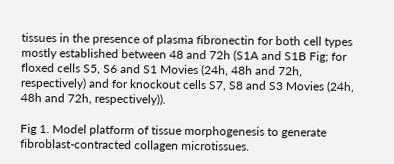tissues in the presence of plasma fibronectin for both cell types mostly established between 48 and 72h (S1A and S1B Fig; for floxed cells S5, S6 and S1 Movies (24h, 48h and 72h, respectively) and for knockout cells S7, S8 and S3 Movies (24h, 48h and 72h, respectively)).

Fig 1. Model platform of tissue morphogenesis to generate fibroblast-contracted collagen microtissues.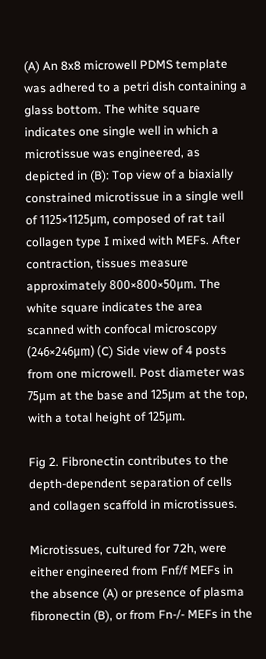(A) An 8x8 microwell PDMS template was adhered to a petri dish containing a glass bottom. The white square indicates one single well in which a microtissue was engineered, as depicted in (B): Top view of a biaxially constrained microtissue in a single well of 1125×1125μm, composed of rat tail collagen type I mixed with MEFs. After contraction, tissues measure approximately 800×800×50μm. The white square indicates the area scanned with confocal microscopy (246×246μm) (C) Side view of 4 posts from one microwell. Post diameter was 75μm at the base and 125μm at the top, with a total height of 125μm.

Fig 2. Fibronectin contributes to the depth-dependent separation of cells and collagen scaffold in microtissues.

Microtissues, cultured for 72h, were either engineered from Fnf/f MEFs in the absence (A) or presence of plasma fibronectin (B), or from Fn-/- MEFs in the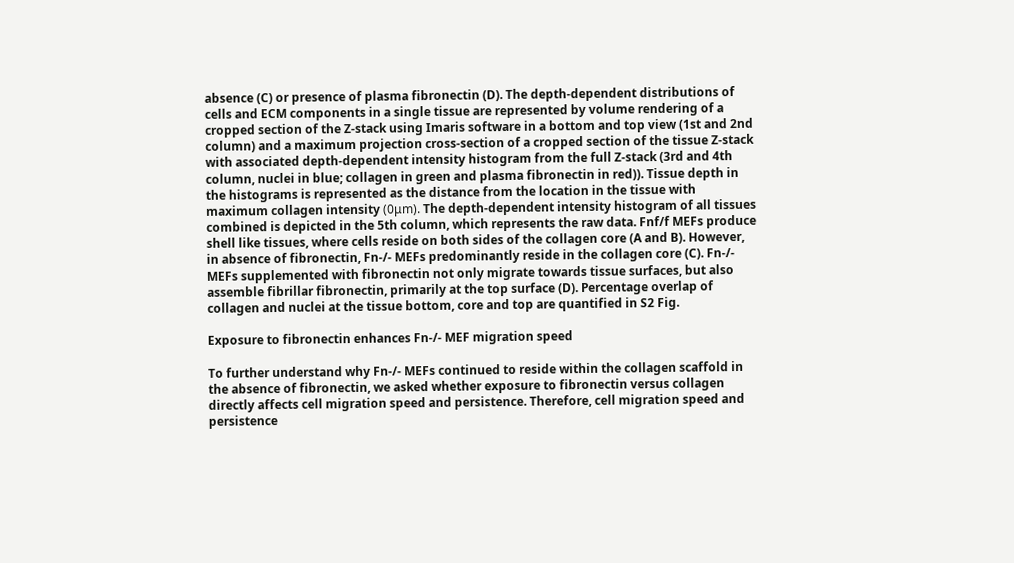absence (C) or presence of plasma fibronectin (D). The depth-dependent distributions of cells and ECM components in a single tissue are represented by volume rendering of a cropped section of the Z-stack using Imaris software in a bottom and top view (1st and 2nd column) and a maximum projection cross-section of a cropped section of the tissue Z-stack with associated depth-dependent intensity histogram from the full Z-stack (3rd and 4th column, nuclei in blue; collagen in green and plasma fibronectin in red)). Tissue depth in the histograms is represented as the distance from the location in the tissue with maximum collagen intensity (0μm). The depth-dependent intensity histogram of all tissues combined is depicted in the 5th column, which represents the raw data. Fnf/f MEFs produce shell like tissues, where cells reside on both sides of the collagen core (A and B). However, in absence of fibronectin, Fn-/- MEFs predominantly reside in the collagen core (C). Fn-/- MEFs supplemented with fibronectin not only migrate towards tissue surfaces, but also assemble fibrillar fibronectin, primarily at the top surface (D). Percentage overlap of collagen and nuclei at the tissue bottom, core and top are quantified in S2 Fig.

Exposure to fibronectin enhances Fn-/- MEF migration speed

To further understand why Fn-/- MEFs continued to reside within the collagen scaffold in the absence of fibronectin, we asked whether exposure to fibronectin versus collagen directly affects cell migration speed and persistence. Therefore, cell migration speed and persistence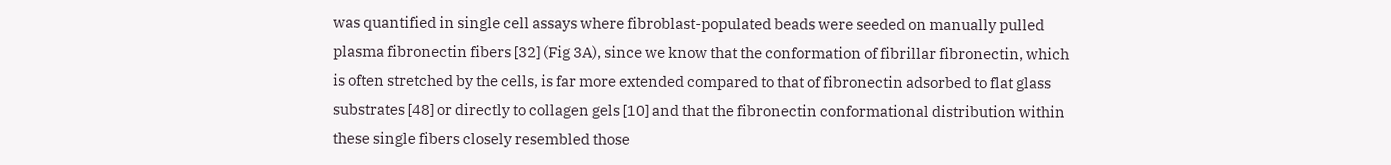was quantified in single cell assays where fibroblast-populated beads were seeded on manually pulled plasma fibronectin fibers [32] (Fig 3A), since we know that the conformation of fibrillar fibronectin, which is often stretched by the cells, is far more extended compared to that of fibronectin adsorbed to flat glass substrates [48] or directly to collagen gels [10] and that the fibronectin conformational distribution within these single fibers closely resembled those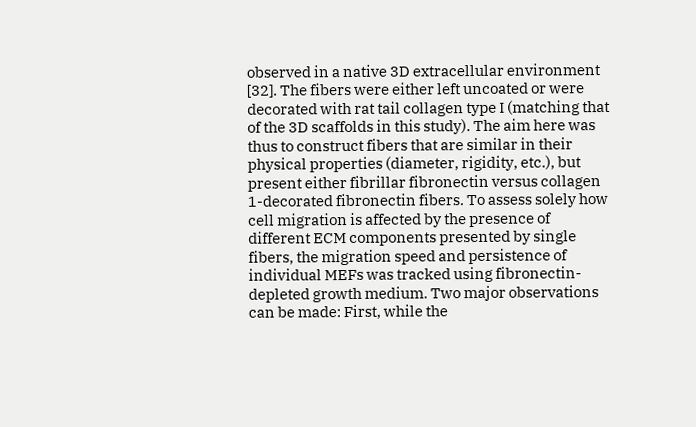observed in a native 3D extracellular environment [32]. The fibers were either left uncoated or were decorated with rat tail collagen type I (matching that of the 3D scaffolds in this study). The aim here was thus to construct fibers that are similar in their physical properties (diameter, rigidity, etc.), but present either fibrillar fibronectin versus collagen 1-decorated fibronectin fibers. To assess solely how cell migration is affected by the presence of different ECM components presented by single fibers, the migration speed and persistence of individual MEFs was tracked using fibronectin-depleted growth medium. Two major observations can be made: First, while the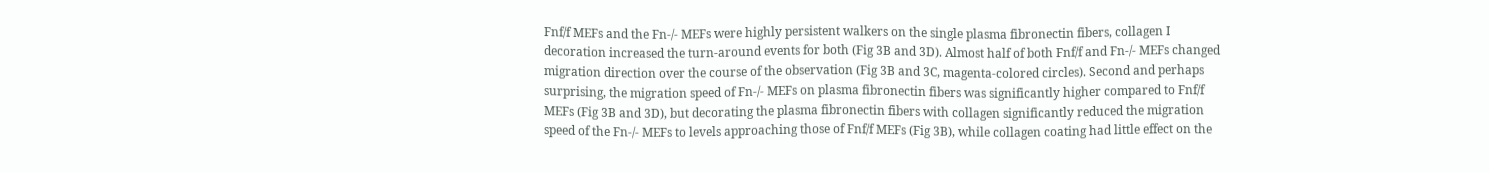Fnf/f MEFs and the Fn-/- MEFs were highly persistent walkers on the single plasma fibronectin fibers, collagen I decoration increased the turn-around events for both (Fig 3B and 3D). Almost half of both Fnf/f and Fn-/- MEFs changed migration direction over the course of the observation (Fig 3B and 3C, magenta-colored circles). Second and perhaps surprising, the migration speed of Fn-/- MEFs on plasma fibronectin fibers was significantly higher compared to Fnf/f MEFs (Fig 3B and 3D), but decorating the plasma fibronectin fibers with collagen significantly reduced the migration speed of the Fn-/- MEFs to levels approaching those of Fnf/f MEFs (Fig 3B), while collagen coating had little effect on the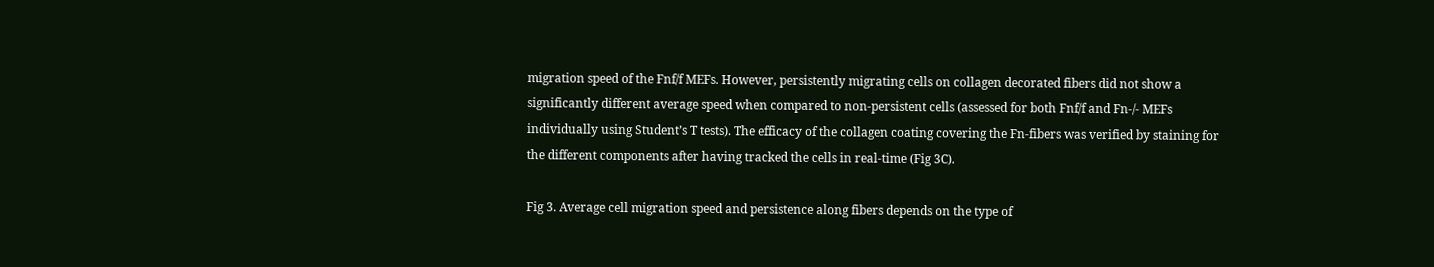migration speed of the Fnf/f MEFs. However, persistently migrating cells on collagen decorated fibers did not show a significantly different average speed when compared to non-persistent cells (assessed for both Fnf/f and Fn-/- MEFs individually using Student’s T tests). The efficacy of the collagen coating covering the Fn-fibers was verified by staining for the different components after having tracked the cells in real-time (Fig 3C).

Fig 3. Average cell migration speed and persistence along fibers depends on the type of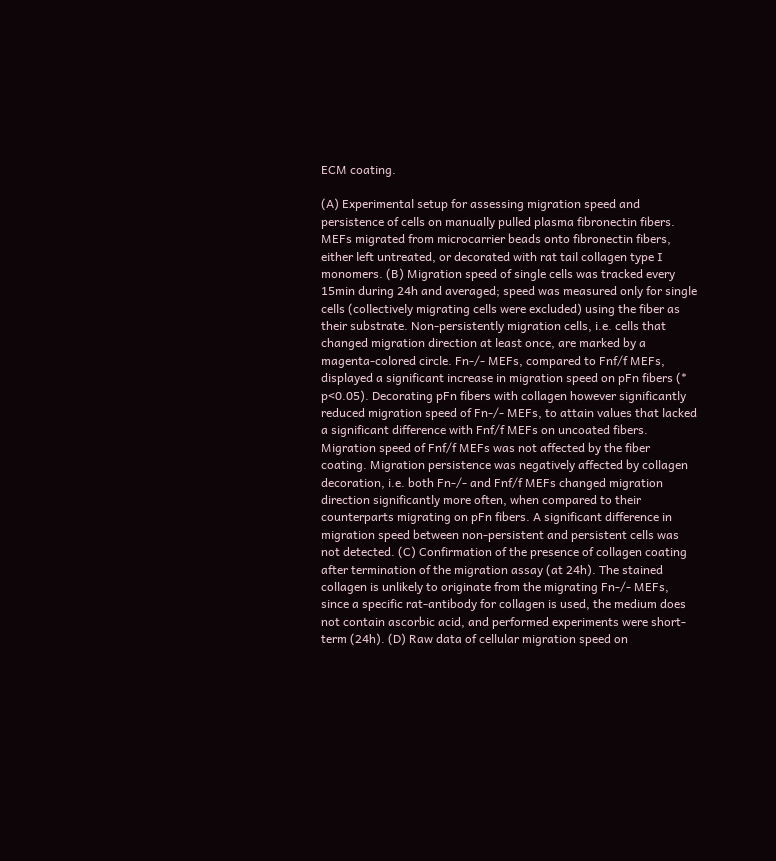ECM coating.

(A) Experimental setup for assessing migration speed and persistence of cells on manually pulled plasma fibronectin fibers. MEFs migrated from microcarrier beads onto fibronectin fibers, either left untreated, or decorated with rat tail collagen type I monomers. (B) Migration speed of single cells was tracked every 15min during 24h and averaged; speed was measured only for single cells (collectively migrating cells were excluded) using the fiber as their substrate. Non-persistently migration cells, i.e. cells that changed migration direction at least once, are marked by a magenta-colored circle. Fn-/- MEFs, compared to Fnf/f MEFs, displayed a significant increase in migration speed on pFn fibers (* p<0.05). Decorating pFn fibers with collagen however significantly reduced migration speed of Fn-/- MEFs, to attain values that lacked a significant difference with Fnf/f MEFs on uncoated fibers. Migration speed of Fnf/f MEFs was not affected by the fiber coating. Migration persistence was negatively affected by collagen decoration, i.e. both Fn-/- and Fnf/f MEFs changed migration direction significantly more often, when compared to their counterparts migrating on pFn fibers. A significant difference in migration speed between non-persistent and persistent cells was not detected. (C) Confirmation of the presence of collagen coating after termination of the migration assay (at 24h). The stained collagen is unlikely to originate from the migrating Fn-/- MEFs, since a specific rat-antibody for collagen is used, the medium does not contain ascorbic acid, and performed experiments were short-term (24h). (D) Raw data of cellular migration speed on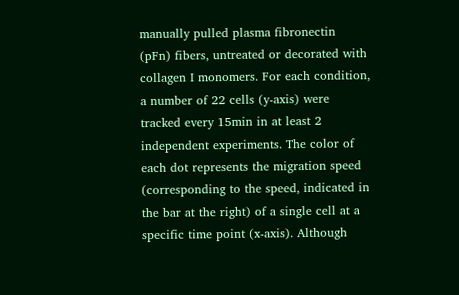manually pulled plasma fibronectin (pFn) fibers, untreated or decorated with collagen I monomers. For each condition, a number of 22 cells (y-axis) were tracked every 15min in at least 2 independent experiments. The color of each dot represents the migration speed (corresponding to the speed, indicated in the bar at the right) of a single cell at a specific time point (x-axis). Although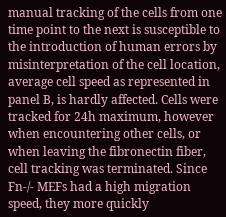manual tracking of the cells from one time point to the next is susceptible to the introduction of human errors by misinterpretation of the cell location, average cell speed as represented in panel B, is hardly affected. Cells were tracked for 24h maximum, however when encountering other cells, or when leaving the fibronectin fiber, cell tracking was terminated. Since Fn-/- MEFs had a high migration speed, they more quickly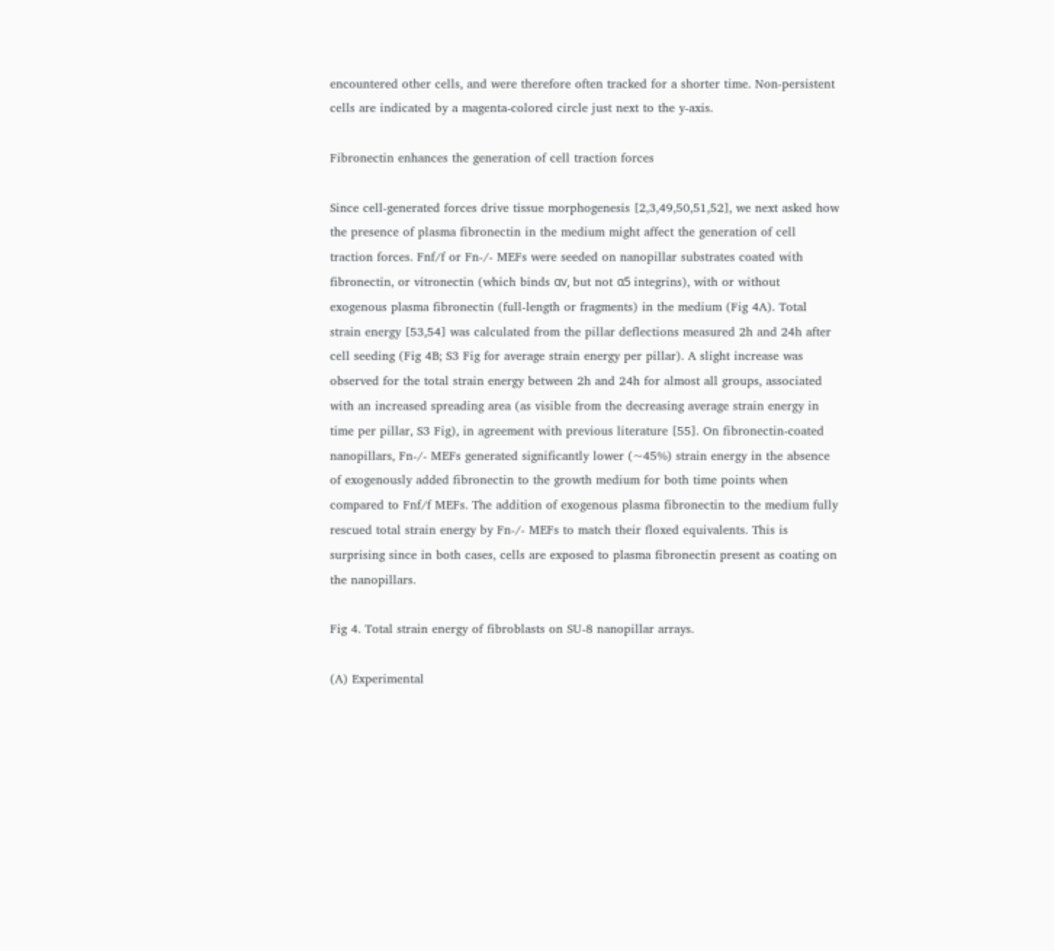encountered other cells, and were therefore often tracked for a shorter time. Non-persistent cells are indicated by a magenta-colored circle just next to the y-axis.

Fibronectin enhances the generation of cell traction forces

Since cell-generated forces drive tissue morphogenesis [2,3,49,50,51,52], we next asked how the presence of plasma fibronectin in the medium might affect the generation of cell traction forces. Fnf/f or Fn-/- MEFs were seeded on nanopillar substrates coated with fibronectin, or vitronectin (which binds αv, but not α5 integrins), with or without exogenous plasma fibronectin (full-length or fragments) in the medium (Fig 4A). Total strain energy [53,54] was calculated from the pillar deflections measured 2h and 24h after cell seeding (Fig 4B; S3 Fig for average strain energy per pillar). A slight increase was observed for the total strain energy between 2h and 24h for almost all groups, associated with an increased spreading area (as visible from the decreasing average strain energy in time per pillar, S3 Fig), in agreement with previous literature [55]. On fibronectin-coated nanopillars, Fn-/- MEFs generated significantly lower (~45%) strain energy in the absence of exogenously added fibronectin to the growth medium for both time points when compared to Fnf/f MEFs. The addition of exogenous plasma fibronectin to the medium fully rescued total strain energy by Fn-/- MEFs to match their floxed equivalents. This is surprising since in both cases, cells are exposed to plasma fibronectin present as coating on the nanopillars.

Fig 4. Total strain energy of fibroblasts on SU-8 nanopillar arrays.

(A) Experimental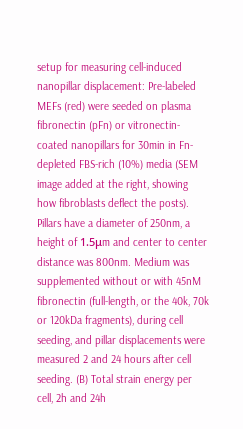setup for measuring cell-induced nanopillar displacement: Pre-labeled MEFs (red) were seeded on plasma fibronectin (pFn) or vitronectin-coated nanopillars for 30min in Fn-depleted FBS-rich (10%) media (SEM image added at the right, showing how fibroblasts deflect the posts). Pillars have a diameter of 250nm, a height of 1.5μm and center to center distance was 800nm. Medium was supplemented without or with 45nM fibronectin (full-length, or the 40k, 70k or 120kDa fragments), during cell seeding, and pillar displacements were measured 2 and 24 hours after cell seeding. (B) Total strain energy per cell, 2h and 24h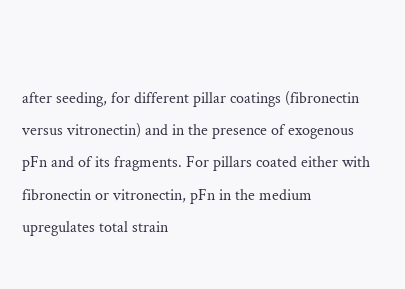after seeding, for different pillar coatings (fibronectin versus vitronectin) and in the presence of exogenous pFn and of its fragments. For pillars coated either with fibronectin or vitronectin, pFn in the medium upregulates total strain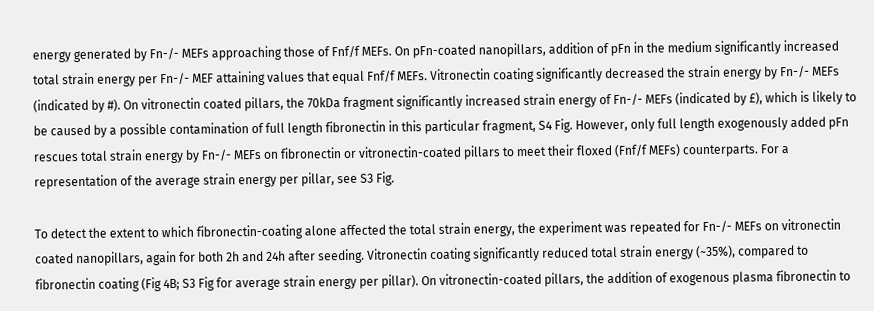energy generated by Fn-/- MEFs approaching those of Fnf/f MEFs. On pFn-coated nanopillars, addition of pFn in the medium significantly increased total strain energy per Fn-/- MEF attaining values that equal Fnf/f MEFs. Vitronectin coating significantly decreased the strain energy by Fn-/- MEFs (indicated by #). On vitronectin coated pillars, the 70kDa fragment significantly increased strain energy of Fn-/- MEFs (indicated by £), which is likely to be caused by a possible contamination of full length fibronectin in this particular fragment, S4 Fig. However, only full length exogenously added pFn rescues total strain energy by Fn-/- MEFs on fibronectin or vitronectin-coated pillars to meet their floxed (Fnf/f MEFs) counterparts. For a representation of the average strain energy per pillar, see S3 Fig.

To detect the extent to which fibronectin-coating alone affected the total strain energy, the experiment was repeated for Fn-/- MEFs on vitronectin coated nanopillars, again for both 2h and 24h after seeding. Vitronectin coating significantly reduced total strain energy (~35%), compared to fibronectin coating (Fig 4B; S3 Fig for average strain energy per pillar). On vitronectin-coated pillars, the addition of exogenous plasma fibronectin to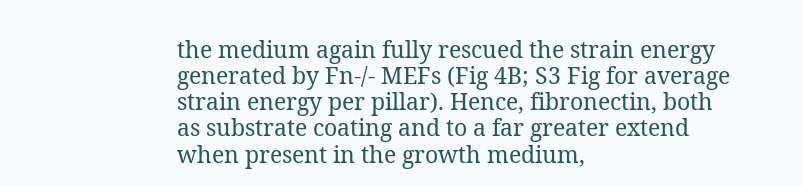the medium again fully rescued the strain energy generated by Fn-/- MEFs (Fig 4B; S3 Fig for average strain energy per pillar). Hence, fibronectin, both as substrate coating and to a far greater extend when present in the growth medium,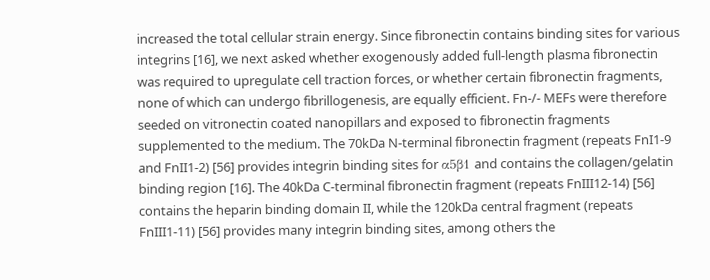increased the total cellular strain energy. Since fibronectin contains binding sites for various integrins [16], we next asked whether exogenously added full-length plasma fibronectin was required to upregulate cell traction forces, or whether certain fibronectin fragments, none of which can undergo fibrillogenesis, are equally efficient. Fn-/- MEFs were therefore seeded on vitronectin coated nanopillars and exposed to fibronectin fragments supplemented to the medium. The 70kDa N-terminal fibronectin fragment (repeats FnI1-9 and FnII1-2) [56] provides integrin binding sites for α5β1 and contains the collagen/gelatin binding region [16]. The 40kDa C-terminal fibronectin fragment (repeats FnIII12-14) [56] contains the heparin binding domain II, while the 120kDa central fragment (repeats FnIII1-11) [56] provides many integrin binding sites, among others the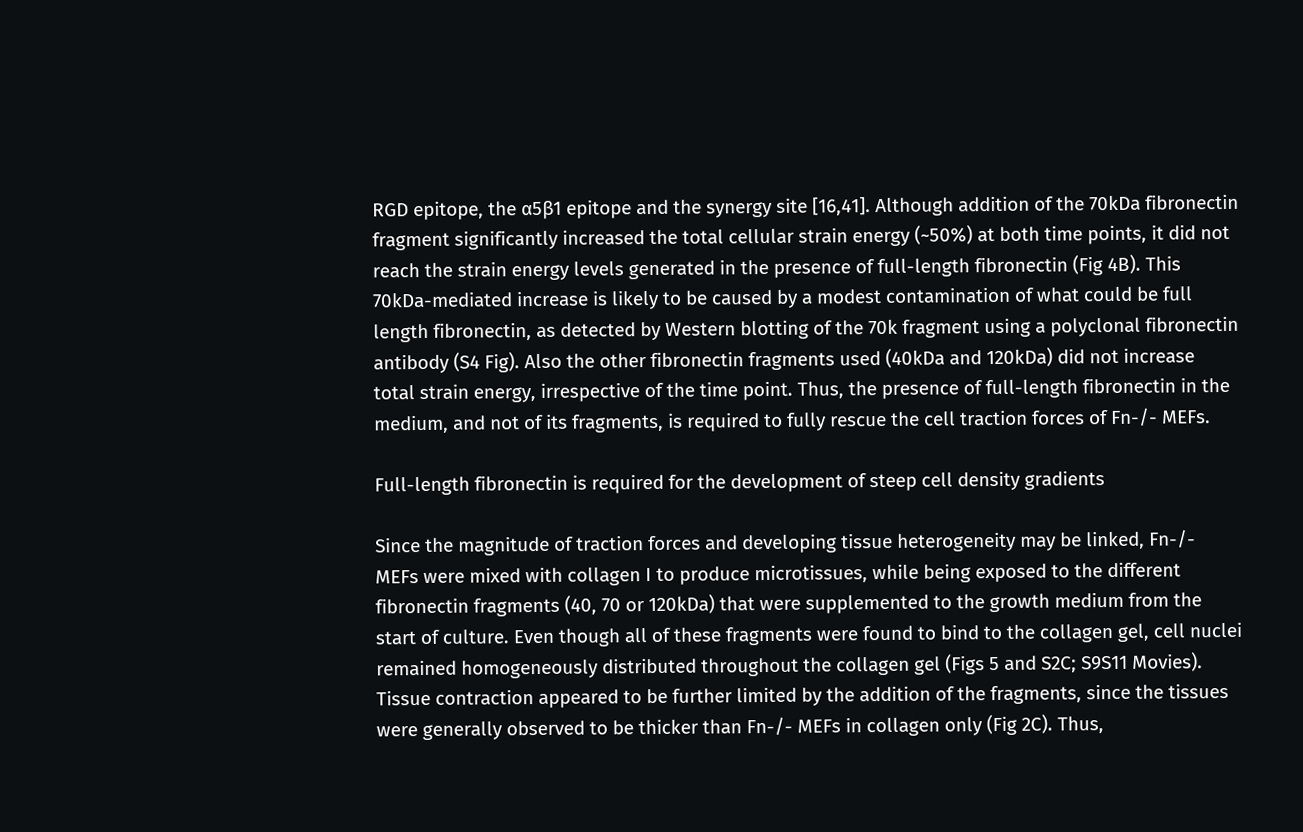RGD epitope, the α5β1 epitope and the synergy site [16,41]. Although addition of the 70kDa fibronectin fragment significantly increased the total cellular strain energy (~50%) at both time points, it did not reach the strain energy levels generated in the presence of full-length fibronectin (Fig 4B). This 70kDa-mediated increase is likely to be caused by a modest contamination of what could be full length fibronectin, as detected by Western blotting of the 70k fragment using a polyclonal fibronectin antibody (S4 Fig). Also the other fibronectin fragments used (40kDa and 120kDa) did not increase total strain energy, irrespective of the time point. Thus, the presence of full-length fibronectin in the medium, and not of its fragments, is required to fully rescue the cell traction forces of Fn-/- MEFs.

Full-length fibronectin is required for the development of steep cell density gradients

Since the magnitude of traction forces and developing tissue heterogeneity may be linked, Fn-/- MEFs were mixed with collagen I to produce microtissues, while being exposed to the different fibronectin fragments (40, 70 or 120kDa) that were supplemented to the growth medium from the start of culture. Even though all of these fragments were found to bind to the collagen gel, cell nuclei remained homogeneously distributed throughout the collagen gel (Figs 5 and S2C; S9S11 Movies). Tissue contraction appeared to be further limited by the addition of the fragments, since the tissues were generally observed to be thicker than Fn-/- MEFs in collagen only (Fig 2C). Thus,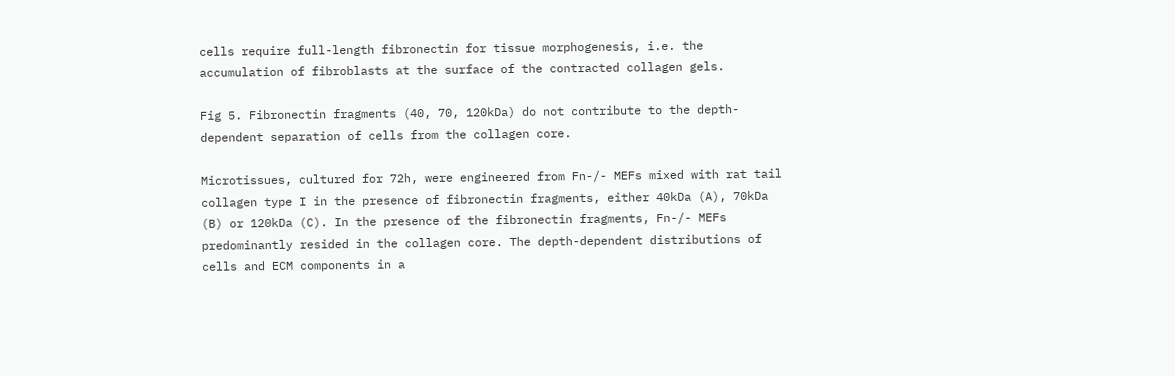cells require full-length fibronectin for tissue morphogenesis, i.e. the accumulation of fibroblasts at the surface of the contracted collagen gels.

Fig 5. Fibronectin fragments (40, 70, 120kDa) do not contribute to the depth-dependent separation of cells from the collagen core.

Microtissues, cultured for 72h, were engineered from Fn-/- MEFs mixed with rat tail collagen type I in the presence of fibronectin fragments, either 40kDa (A), 70kDa (B) or 120kDa (C). In the presence of the fibronectin fragments, Fn-/- MEFs predominantly resided in the collagen core. The depth-dependent distributions of cells and ECM components in a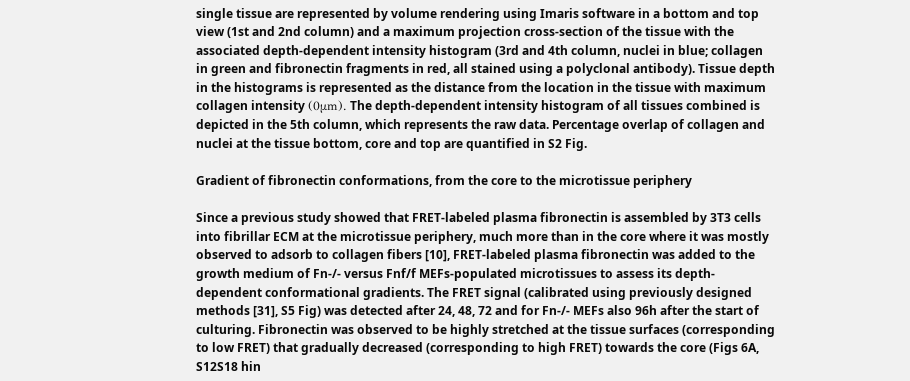single tissue are represented by volume rendering using Imaris software in a bottom and top view (1st and 2nd column) and a maximum projection cross-section of the tissue with the associated depth-dependent intensity histogram (3rd and 4th column, nuclei in blue; collagen in green and fibronectin fragments in red, all stained using a polyclonal antibody). Tissue depth in the histograms is represented as the distance from the location in the tissue with maximum collagen intensity (0μm). The depth-dependent intensity histogram of all tissues combined is depicted in the 5th column, which represents the raw data. Percentage overlap of collagen and nuclei at the tissue bottom, core and top are quantified in S2 Fig.

Gradient of fibronectin conformations, from the core to the microtissue periphery

Since a previous study showed that FRET-labeled plasma fibronectin is assembled by 3T3 cells into fibrillar ECM at the microtissue periphery, much more than in the core where it was mostly observed to adsorb to collagen fibers [10], FRET-labeled plasma fibronectin was added to the growth medium of Fn-/- versus Fnf/f MEFs-populated microtissues to assess its depth-dependent conformational gradients. The FRET signal (calibrated using previously designed methods [31], S5 Fig) was detected after 24, 48, 72 and for Fn-/- MEFs also 96h after the start of culturing. Fibronectin was observed to be highly stretched at the tissue surfaces (corresponding to low FRET) that gradually decreased (corresponding to high FRET) towards the core (Figs 6A, S12S18 hin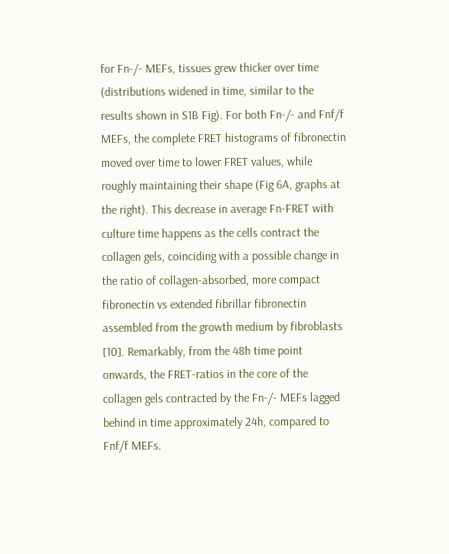for Fn-/- MEFs, tissues grew thicker over time (distributions widened in time, similar to the results shown in S1B Fig). For both Fn-/- and Fnf/f MEFs, the complete FRET histograms of fibronectin moved over time to lower FRET values, while roughly maintaining their shape (Fig 6A, graphs at the right). This decrease in average Fn-FRET with culture time happens as the cells contract the collagen gels, coinciding with a possible change in the ratio of collagen-absorbed, more compact fibronectin vs extended fibrillar fibronectin assembled from the growth medium by fibroblasts [10]. Remarkably, from the 48h time point onwards, the FRET-ratios in the core of the collagen gels contracted by the Fn-/- MEFs lagged behind in time approximately 24h, compared to Fnf/f MEFs.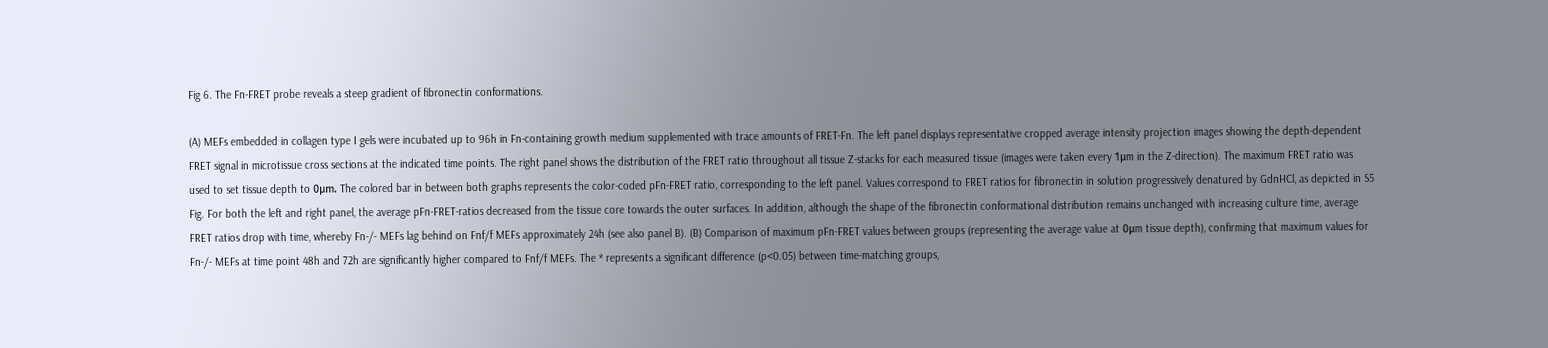Fig 6. The Fn-FRET probe reveals a steep gradient of fibronectin conformations.

(A) MEFs embedded in collagen type I gels were incubated up to 96h in Fn-containing growth medium supplemented with trace amounts of FRET-Fn. The left panel displays representative cropped average intensity projection images showing the depth-dependent FRET signal in microtissue cross sections at the indicated time points. The right panel shows the distribution of the FRET ratio throughout all tissue Z-stacks for each measured tissue (images were taken every 1μm in the Z-direction). The maximum FRET ratio was used to set tissue depth to 0μm. The colored bar in between both graphs represents the color-coded pFn-FRET ratio, corresponding to the left panel. Values correspond to FRET ratios for fibronectin in solution progressively denatured by GdnHCl, as depicted in S5 Fig. For both the left and right panel, the average pFn-FRET-ratios decreased from the tissue core towards the outer surfaces. In addition, although the shape of the fibronectin conformational distribution remains unchanged with increasing culture time, average FRET ratios drop with time, whereby Fn-/- MEFs lag behind on Fnf/f MEFs approximately 24h (see also panel B). (B) Comparison of maximum pFn-FRET values between groups (representing the average value at 0μm tissue depth), confirming that maximum values for Fn-/- MEFs at time point 48h and 72h are significantly higher compared to Fnf/f MEFs. The * represents a significant difference (p<0.05) between time-matching groups,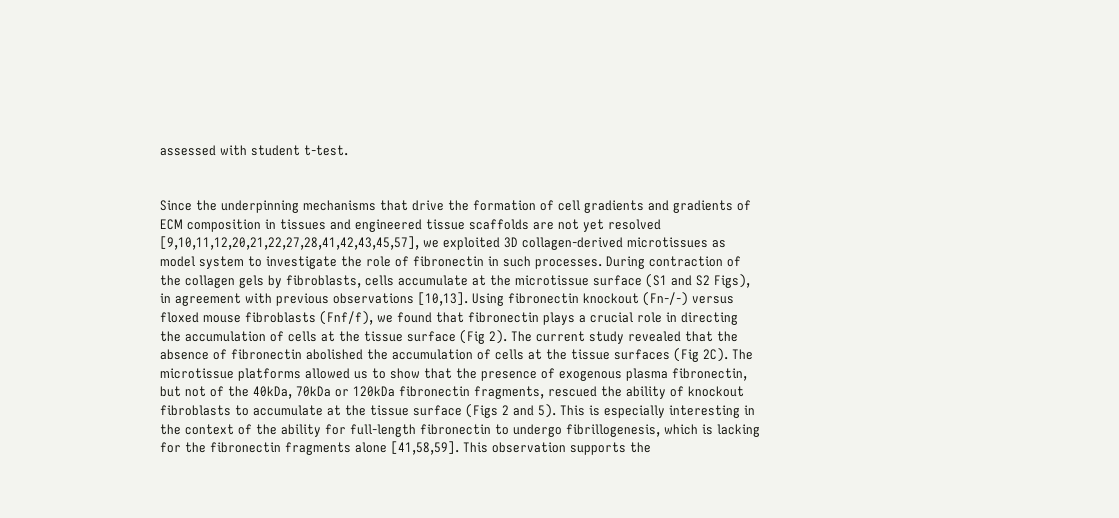assessed with student t-test.


Since the underpinning mechanisms that drive the formation of cell gradients and gradients of ECM composition in tissues and engineered tissue scaffolds are not yet resolved [9,10,11,12,20,21,22,27,28,41,42,43,45,57], we exploited 3D collagen-derived microtissues as model system to investigate the role of fibronectin in such processes. During contraction of the collagen gels by fibroblasts, cells accumulate at the microtissue surface (S1 and S2 Figs), in agreement with previous observations [10,13]. Using fibronectin knockout (Fn-/-) versus floxed mouse fibroblasts (Fnf/f), we found that fibronectin plays a crucial role in directing the accumulation of cells at the tissue surface (Fig 2). The current study revealed that the absence of fibronectin abolished the accumulation of cells at the tissue surfaces (Fig 2C). The microtissue platforms allowed us to show that the presence of exogenous plasma fibronectin, but not of the 40kDa, 70kDa or 120kDa fibronectin fragments, rescued the ability of knockout fibroblasts to accumulate at the tissue surface (Figs 2 and 5). This is especially interesting in the context of the ability for full-length fibronectin to undergo fibrillogenesis, which is lacking for the fibronectin fragments alone [41,58,59]. This observation supports the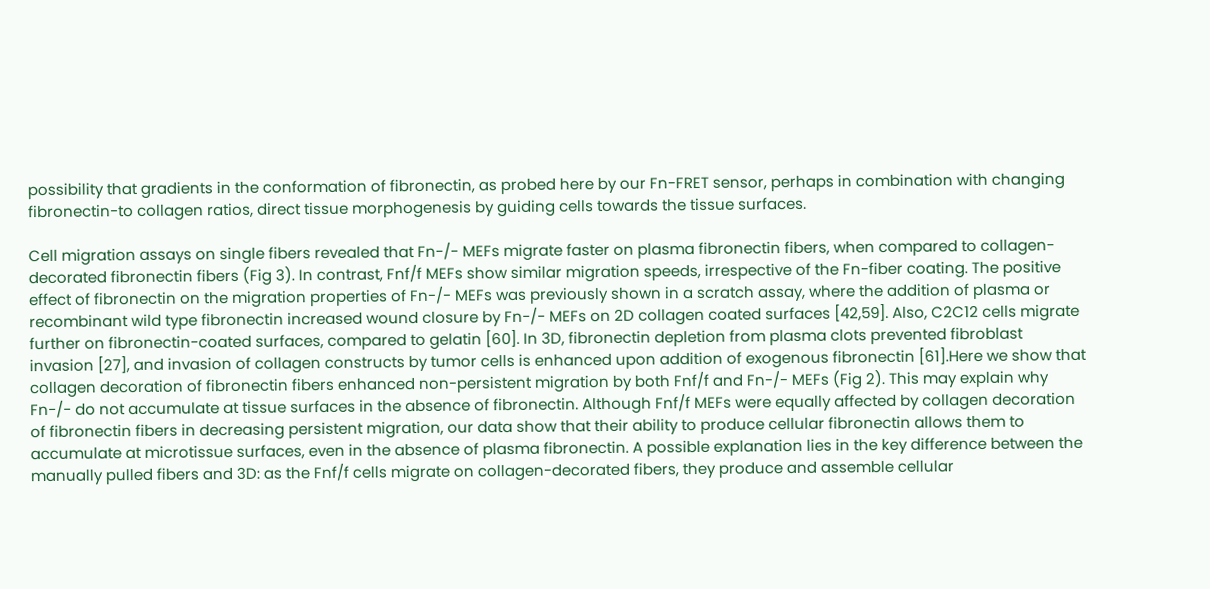possibility that gradients in the conformation of fibronectin, as probed here by our Fn-FRET sensor, perhaps in combination with changing fibronectin-to collagen ratios, direct tissue morphogenesis by guiding cells towards the tissue surfaces.

Cell migration assays on single fibers revealed that Fn-/- MEFs migrate faster on plasma fibronectin fibers, when compared to collagen-decorated fibronectin fibers (Fig 3). In contrast, Fnf/f MEFs show similar migration speeds, irrespective of the Fn-fiber coating. The positive effect of fibronectin on the migration properties of Fn-/- MEFs was previously shown in a scratch assay, where the addition of plasma or recombinant wild type fibronectin increased wound closure by Fn-/- MEFs on 2D collagen coated surfaces [42,59]. Also, C2C12 cells migrate further on fibronectin-coated surfaces, compared to gelatin [60]. In 3D, fibronectin depletion from plasma clots prevented fibroblast invasion [27], and invasion of collagen constructs by tumor cells is enhanced upon addition of exogenous fibronectin [61].Here we show that collagen decoration of fibronectin fibers enhanced non-persistent migration by both Fnf/f and Fn-/- MEFs (Fig 2). This may explain why Fn-/- do not accumulate at tissue surfaces in the absence of fibronectin. Although Fnf/f MEFs were equally affected by collagen decoration of fibronectin fibers in decreasing persistent migration, our data show that their ability to produce cellular fibronectin allows them to accumulate at microtissue surfaces, even in the absence of plasma fibronectin. A possible explanation lies in the key difference between the manually pulled fibers and 3D: as the Fnf/f cells migrate on collagen-decorated fibers, they produce and assemble cellular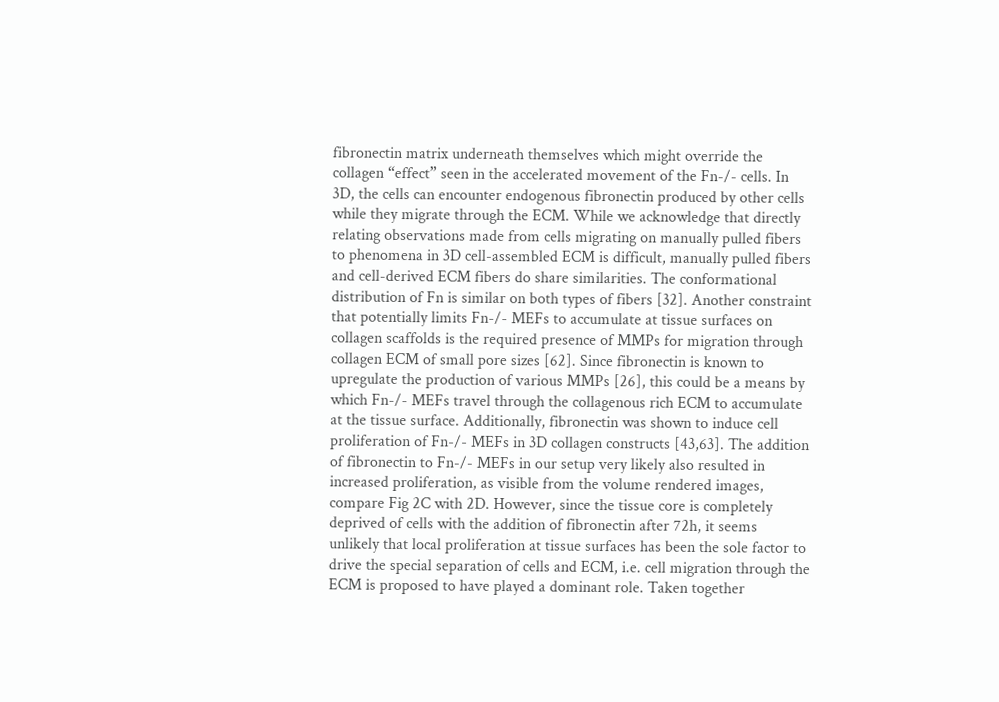fibronectin matrix underneath themselves which might override the collagen “effect” seen in the accelerated movement of the Fn-/- cells. In 3D, the cells can encounter endogenous fibronectin produced by other cells while they migrate through the ECM. While we acknowledge that directly relating observations made from cells migrating on manually pulled fibers to phenomena in 3D cell-assembled ECM is difficult, manually pulled fibers and cell-derived ECM fibers do share similarities. The conformational distribution of Fn is similar on both types of fibers [32]. Another constraint that potentially limits Fn-/- MEFs to accumulate at tissue surfaces on collagen scaffolds is the required presence of MMPs for migration through collagen ECM of small pore sizes [62]. Since fibronectin is known to upregulate the production of various MMPs [26], this could be a means by which Fn-/- MEFs travel through the collagenous rich ECM to accumulate at the tissue surface. Additionally, fibronectin was shown to induce cell proliferation of Fn-/- MEFs in 3D collagen constructs [43,63]. The addition of fibronectin to Fn-/- MEFs in our setup very likely also resulted in increased proliferation, as visible from the volume rendered images, compare Fig 2C with 2D. However, since the tissue core is completely deprived of cells with the addition of fibronectin after 72h, it seems unlikely that local proliferation at tissue surfaces has been the sole factor to drive the special separation of cells and ECM, i.e. cell migration through the ECM is proposed to have played a dominant role. Taken together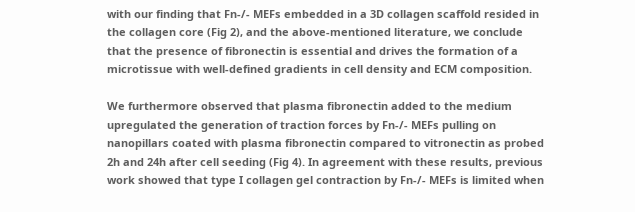with our finding that Fn-/- MEFs embedded in a 3D collagen scaffold resided in the collagen core (Fig 2), and the above-mentioned literature, we conclude that the presence of fibronectin is essential and drives the formation of a microtissue with well-defined gradients in cell density and ECM composition.

We furthermore observed that plasma fibronectin added to the medium upregulated the generation of traction forces by Fn-/- MEFs pulling on nanopillars coated with plasma fibronectin compared to vitronectin as probed 2h and 24h after cell seeding (Fig 4). In agreement with these results, previous work showed that type I collagen gel contraction by Fn-/- MEFs is limited when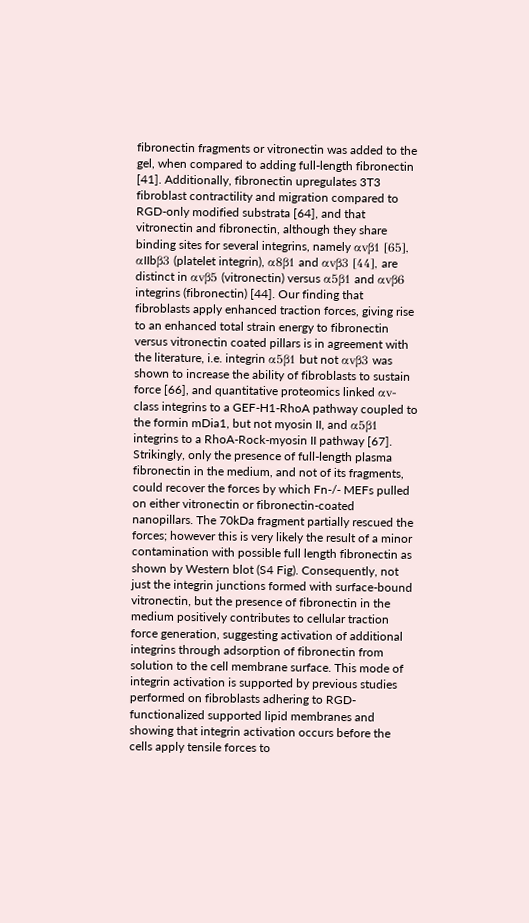fibronectin fragments or vitronectin was added to the gel, when compared to adding full-length fibronectin [41]. Additionally, fibronectin upregulates 3T3 fibroblast contractility and migration compared to RGD-only modified substrata [64], and that vitronectin and fibronectin, although they share binding sites for several integrins, namely αvβ1 [65], αIIbβ3 (platelet integrin), α8β1 and αvβ3 [44], are distinct in αvβ5 (vitronectin) versus α5β1 and αvβ6 integrins (fibronectin) [44]. Our finding that fibroblasts apply enhanced traction forces, giving rise to an enhanced total strain energy to fibronectin versus vitronectin coated pillars is in agreement with the literature, i.e. integrin α5β1 but not αvβ3 was shown to increase the ability of fibroblasts to sustain force [66], and quantitative proteomics linked αv-class integrins to a GEF-H1-RhoA pathway coupled to the formin mDia1, but not myosin II, and α5β1 integrins to a RhoA-Rock-myosin II pathway [67]. Strikingly, only the presence of full-length plasma fibronectin in the medium, and not of its fragments, could recover the forces by which Fn-/- MEFs pulled on either vitronectin or fibronectin-coated nanopillars. The 70kDa fragment partially rescued the forces; however this is very likely the result of a minor contamination with possible full length fibronectin as shown by Western blot (S4 Fig). Consequently, not just the integrin junctions formed with surface-bound vitronectin, but the presence of fibronectin in the medium positively contributes to cellular traction force generation, suggesting activation of additional integrins through adsorption of fibronectin from solution to the cell membrane surface. This mode of integrin activation is supported by previous studies performed on fibroblasts adhering to RGD-functionalized supported lipid membranes and showing that integrin activation occurs before the cells apply tensile forces to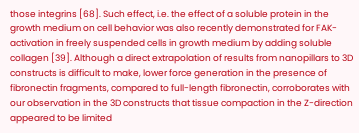those integrins [68]. Such effect, i.e. the effect of a soluble protein in the growth medium on cell behavior was also recently demonstrated for FAK-activation in freely suspended cells in growth medium by adding soluble collagen [39]. Although a direct extrapolation of results from nanopillars to 3D constructs is difficult to make, lower force generation in the presence of fibronectin fragments, compared to full-length fibronectin, corroborates with our observation in the 3D constructs that tissue compaction in the Z-direction appeared to be limited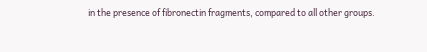in the presence of fibronectin fragments, compared to all other groups.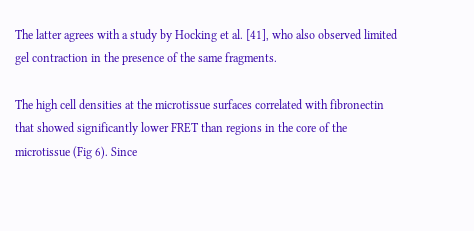The latter agrees with a study by Hocking et al. [41], who also observed limited gel contraction in the presence of the same fragments.

The high cell densities at the microtissue surfaces correlated with fibronectin that showed significantly lower FRET than regions in the core of the microtissue (Fig 6). Since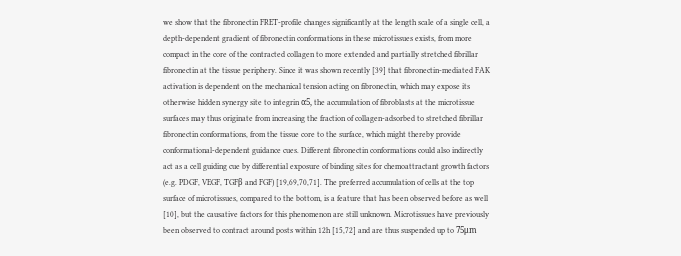we show that the fibronectin FRET-profile changes significantly at the length scale of a single cell, a depth-dependent gradient of fibronectin conformations in these microtissues exists, from more compact in the core of the contracted collagen to more extended and partially stretched fibrillar fibronectin at the tissue periphery. Since it was shown recently [39] that fibronectin-mediated FAK activation is dependent on the mechanical tension acting on fibronectin, which may expose its otherwise hidden synergy site to integrin α5, the accumulation of fibroblasts at the microtissue surfaces may thus originate from increasing the fraction of collagen-adsorbed to stretched fibrillar fibronectin conformations, from the tissue core to the surface, which might thereby provide conformational-dependent guidance cues. Different fibronectin conformations could also indirectly act as a cell guiding cue by differential exposure of binding sites for chemoattractant growth factors (e.g. PDGF, VEGF, TGFβ and FGF) [19,69,70,71]. The preferred accumulation of cells at the top surface of microtissues, compared to the bottom, is a feature that has been observed before as well [10], but the causative factors for this phenomenon are still unknown. Microtissues have previously been observed to contract around posts within 12h [15,72] and are thus suspended up to 75μm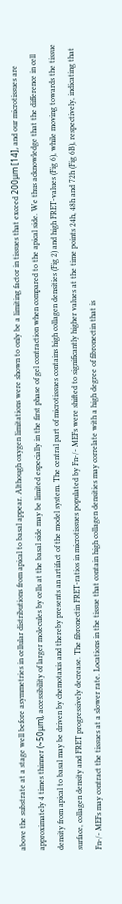above the substrate at a stage well before asymmetries in cellular distributions from apical to basal appear. Although oxygen limitations were shown to only be a limiting factor in tissues that exceed 200μm [14], and our microtissues are approximately 4 times thinner (~50μm), accessibility of larger molecules by cells at the basal side may be limited especially in the first phase of gel contraction when compared to the apical side. We thus acknowledge that the difference in cell density from apical to basal may be driven by chemotaxis and thereby presents an artifact of the model system. The central part of microtissues contains high collagen densities (Fig 2) and high FRET-values (Fig 6), while moving towards the tissue surface, collagen density and FRET progressively decrease. The fibronectin FRET-ratios in microtissues populated by Fn-/- MEFs were shifted to significantly higher values at the time points 24h, 48h and 72h (Fig 6B), respectively, indicating that Fn-/- MEFs may contract the tissues at a slower rate. Locations in the tissue that contain high collagen densities may correlate with a high degree of fibronectin that is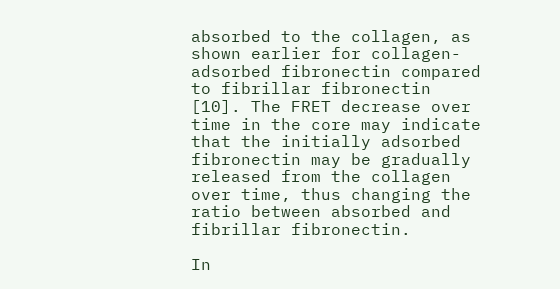absorbed to the collagen, as shown earlier for collagen-adsorbed fibronectin compared to fibrillar fibronectin [10]. The FRET decrease over time in the core may indicate that the initially adsorbed fibronectin may be gradually released from the collagen over time, thus changing the ratio between absorbed and fibrillar fibronectin.

In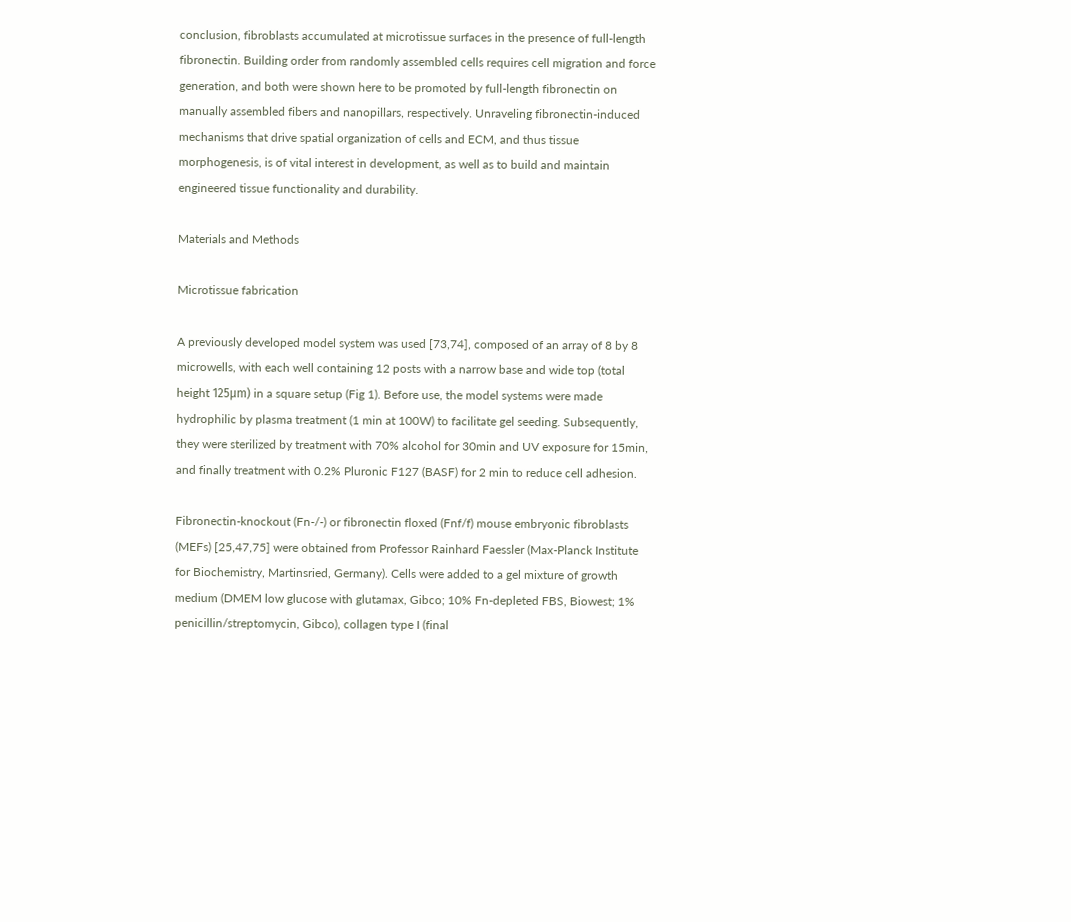conclusion, fibroblasts accumulated at microtissue surfaces in the presence of full-length fibronectin. Building order from randomly assembled cells requires cell migration and force generation, and both were shown here to be promoted by full-length fibronectin on manually assembled fibers and nanopillars, respectively. Unraveling fibronectin-induced mechanisms that drive spatial organization of cells and ECM, and thus tissue morphogenesis, is of vital interest in development, as well as to build and maintain engineered tissue functionality and durability.

Materials and Methods

Microtissue fabrication

A previously developed model system was used [73,74], composed of an array of 8 by 8 microwells, with each well containing 12 posts with a narrow base and wide top (total height 125μm) in a square setup (Fig 1). Before use, the model systems were made hydrophilic by plasma treatment (1 min at 100W) to facilitate gel seeding. Subsequently, they were sterilized by treatment with 70% alcohol for 30min and UV exposure for 15min, and finally treatment with 0.2% Pluronic F127 (BASF) for 2 min to reduce cell adhesion.

Fibronectin-knockout (Fn-/-) or fibronectin floxed (Fnf/f) mouse embryonic fibroblasts (MEFs) [25,47,75] were obtained from Professor Rainhard Faessler (Max-Planck Institute for Biochemistry, Martinsried, Germany). Cells were added to a gel mixture of growth medium (DMEM low glucose with glutamax, Gibco; 10% Fn-depleted FBS, Biowest; 1% penicillin/streptomycin, Gibco), collagen type I (final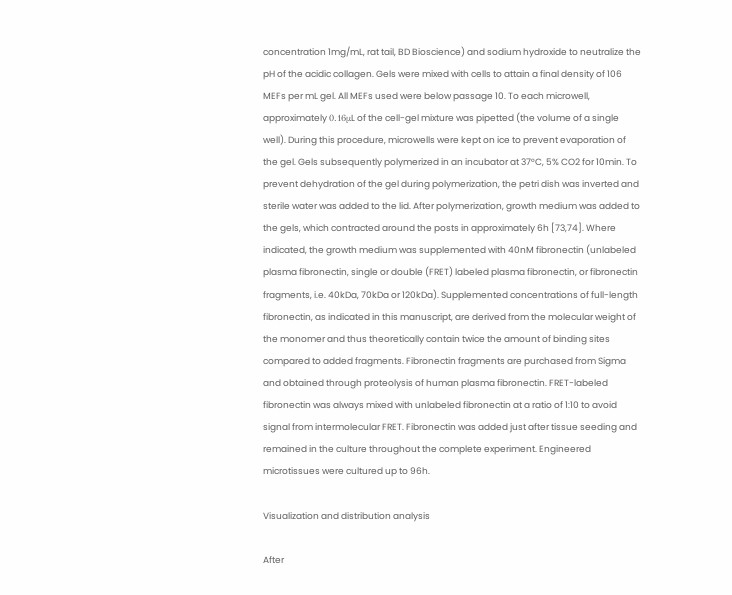concentration 1mg/mL, rat tail, BD Bioscience) and sodium hydroxide to neutralize the pH of the acidic collagen. Gels were mixed with cells to attain a final density of 106 MEFs per mL gel. All MEFs used were below passage 10. To each microwell, approximately 0.16μL of the cell-gel mixture was pipetted (the volume of a single well). During this procedure, microwells were kept on ice to prevent evaporation of the gel. Gels subsequently polymerized in an incubator at 37°C, 5% CO2 for 10min. To prevent dehydration of the gel during polymerization, the petri dish was inverted and sterile water was added to the lid. After polymerization, growth medium was added to the gels, which contracted around the posts in approximately 6h [73,74]. Where indicated, the growth medium was supplemented with 40nM fibronectin (unlabeled plasma fibronectin, single or double (FRET) labeled plasma fibronectin, or fibronectin fragments, i.e. 40kDa, 70kDa or 120kDa). Supplemented concentrations of full-length fibronectin, as indicated in this manuscript, are derived from the molecular weight of the monomer and thus theoretically contain twice the amount of binding sites compared to added fragments. Fibronectin fragments are purchased from Sigma and obtained through proteolysis of human plasma fibronectin. FRET-labeled fibronectin was always mixed with unlabeled fibronectin at a ratio of 1:10 to avoid signal from intermolecular FRET. Fibronectin was added just after tissue seeding and remained in the culture throughout the complete experiment. Engineered microtissues were cultured up to 96h.

Visualization and distribution analysis

After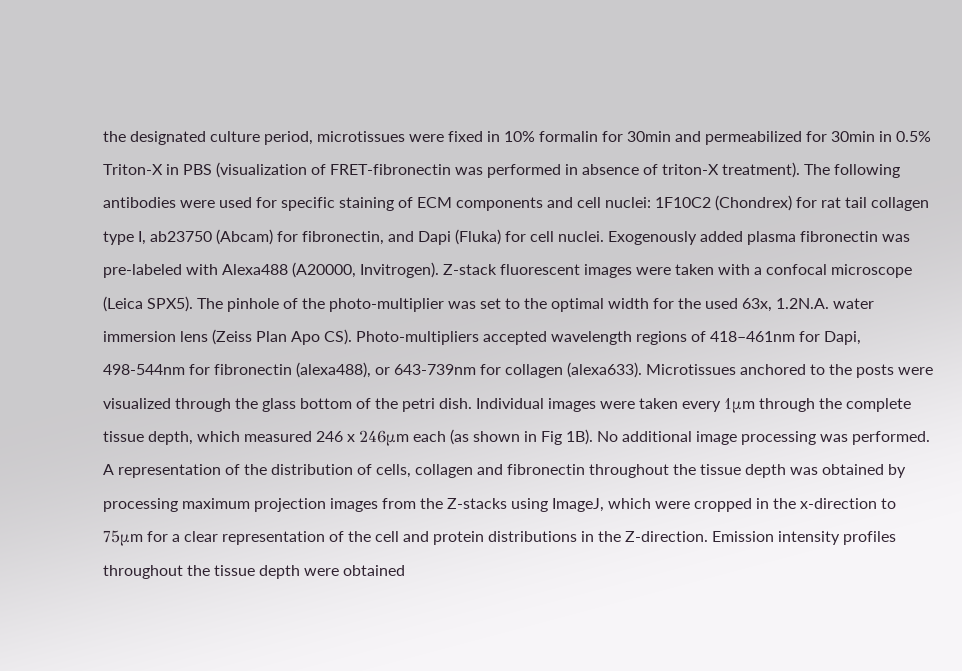the designated culture period, microtissues were fixed in 10% formalin for 30min and permeabilized for 30min in 0.5% Triton-X in PBS (visualization of FRET-fibronectin was performed in absence of triton-X treatment). The following antibodies were used for specific staining of ECM components and cell nuclei: 1F10C2 (Chondrex) for rat tail collagen type I, ab23750 (Abcam) for fibronectin, and Dapi (Fluka) for cell nuclei. Exogenously added plasma fibronectin was pre-labeled with Alexa488 (A20000, Invitrogen). Z-stack fluorescent images were taken with a confocal microscope (Leica SPX5). The pinhole of the photo-multiplier was set to the optimal width for the used 63x, 1.2N.A. water immersion lens (Zeiss Plan Apo CS). Photo-multipliers accepted wavelength regions of 418–461nm for Dapi, 498-544nm for fibronectin (alexa488), or 643-739nm for collagen (alexa633). Microtissues anchored to the posts were visualized through the glass bottom of the petri dish. Individual images were taken every 1μm through the complete tissue depth, which measured 246 x 246μm each (as shown in Fig 1B). No additional image processing was performed. A representation of the distribution of cells, collagen and fibronectin throughout the tissue depth was obtained by processing maximum projection images from the Z-stacks using ImageJ, which were cropped in the x-direction to 75μm for a clear representation of the cell and protein distributions in the Z-direction. Emission intensity profiles throughout the tissue depth were obtained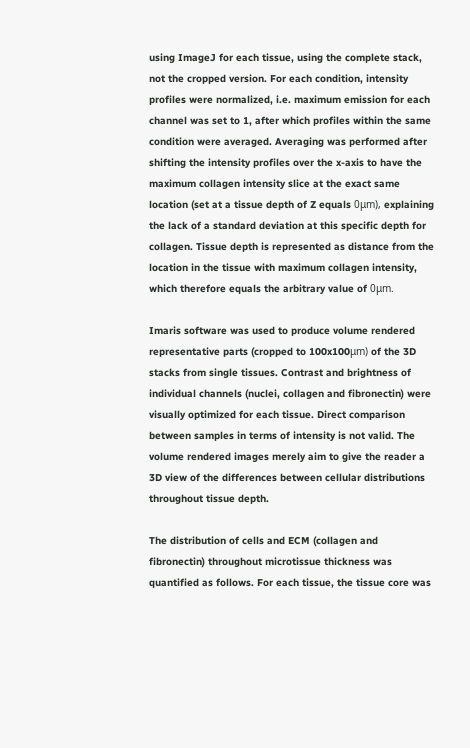using ImageJ for each tissue, using the complete stack, not the cropped version. For each condition, intensity profiles were normalized, i.e. maximum emission for each channel was set to 1, after which profiles within the same condition were averaged. Averaging was performed after shifting the intensity profiles over the x-axis to have the maximum collagen intensity slice at the exact same location (set at a tissue depth of Z equals 0μm), explaining the lack of a standard deviation at this specific depth for collagen. Tissue depth is represented as distance from the location in the tissue with maximum collagen intensity, which therefore equals the arbitrary value of 0μm.

Imaris software was used to produce volume rendered representative parts (cropped to 100x100μm) of the 3D stacks from single tissues. Contrast and brightness of individual channels (nuclei, collagen and fibronectin) were visually optimized for each tissue. Direct comparison between samples in terms of intensity is not valid. The volume rendered images merely aim to give the reader a 3D view of the differences between cellular distributions throughout tissue depth.

The distribution of cells and ECM (collagen and fibronectin) throughout microtissue thickness was quantified as follows. For each tissue, the tissue core was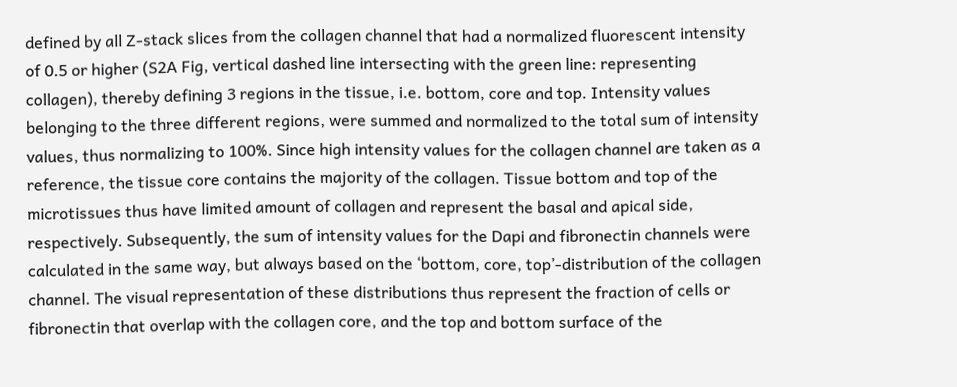defined by all Z-stack slices from the collagen channel that had a normalized fluorescent intensity of 0.5 or higher (S2A Fig, vertical dashed line intersecting with the green line: representing collagen), thereby defining 3 regions in the tissue, i.e. bottom, core and top. Intensity values belonging to the three different regions, were summed and normalized to the total sum of intensity values, thus normalizing to 100%. Since high intensity values for the collagen channel are taken as a reference, the tissue core contains the majority of the collagen. Tissue bottom and top of the microtissues thus have limited amount of collagen and represent the basal and apical side, respectively. Subsequently, the sum of intensity values for the Dapi and fibronectin channels were calculated in the same way, but always based on the ‘bottom, core, top’-distribution of the collagen channel. The visual representation of these distributions thus represent the fraction of cells or fibronectin that overlap with the collagen core, and the top and bottom surface of the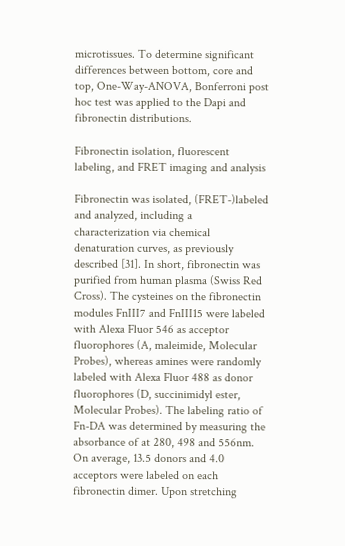microtissues. To determine significant differences between bottom, core and top, One-Way-ANOVA, Bonferroni post hoc test was applied to the Dapi and fibronectin distributions.

Fibronectin isolation, fluorescent labeling, and FRET imaging and analysis

Fibronectin was isolated, (FRET-)labeled and analyzed, including a characterization via chemical denaturation curves, as previously described [31]. In short, fibronectin was purified from human plasma (Swiss Red Cross). The cysteines on the fibronectin modules FnIII7 and FnIII15 were labeled with Alexa Fluor 546 as acceptor fluorophores (A, maleimide, Molecular Probes), whereas amines were randomly labeled with Alexa Fluor 488 as donor fluorophores (D, succinimidyl ester, Molecular Probes). The labeling ratio of Fn-DA was determined by measuring the absorbance of at 280, 498 and 556nm. On average, 13.5 donors and 4.0 acceptors were labeled on each fibronectin dimer. Upon stretching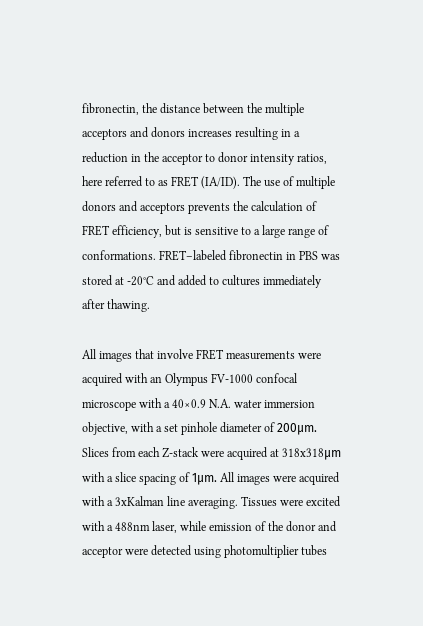fibronectin, the distance between the multiple acceptors and donors increases resulting in a reduction in the acceptor to donor intensity ratios, here referred to as FRET (IA/ID). The use of multiple donors and acceptors prevents the calculation of FRET efficiency, but is sensitive to a large range of conformations. FRET–labeled fibronectin in PBS was stored at -20°C and added to cultures immediately after thawing.

All images that involve FRET measurements were acquired with an Olympus FV-1000 confocal microscope with a 40×0.9 N.A. water immersion objective, with a set pinhole diameter of 200μm. Slices from each Z-stack were acquired at 318x318μm with a slice spacing of 1μm. All images were acquired with a 3xKalman line averaging. Tissues were excited with a 488nm laser, while emission of the donor and acceptor were detected using photomultiplier tubes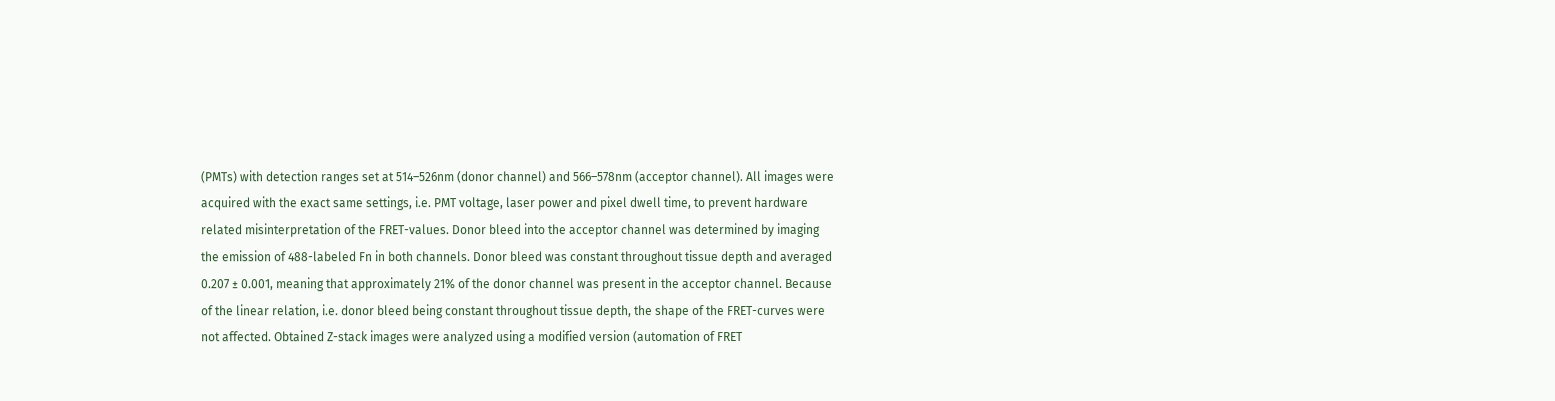(PMTs) with detection ranges set at 514–526nm (donor channel) and 566–578nm (acceptor channel). All images were acquired with the exact same settings, i.e. PMT voltage, laser power and pixel dwell time, to prevent hardware related misinterpretation of the FRET-values. Donor bleed into the acceptor channel was determined by imaging the emission of 488-labeled Fn in both channels. Donor bleed was constant throughout tissue depth and averaged 0.207 ± 0.001, meaning that approximately 21% of the donor channel was present in the acceptor channel. Because of the linear relation, i.e. donor bleed being constant throughout tissue depth, the shape of the FRET-curves were not affected. Obtained Z-stack images were analyzed using a modified version (automation of FRET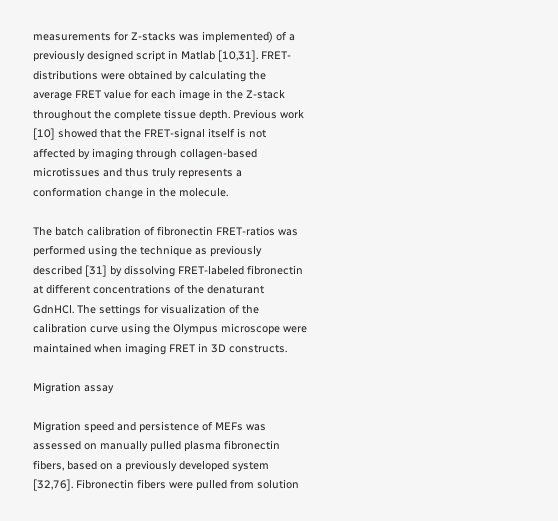measurements for Z-stacks was implemented) of a previously designed script in Matlab [10,31]. FRET-distributions were obtained by calculating the average FRET value for each image in the Z-stack throughout the complete tissue depth. Previous work [10] showed that the FRET-signal itself is not affected by imaging through collagen-based microtissues and thus truly represents a conformation change in the molecule.

The batch calibration of fibronectin FRET-ratios was performed using the technique as previously described [31] by dissolving FRET-labeled fibronectin at different concentrations of the denaturant GdnHCl. The settings for visualization of the calibration curve using the Olympus microscope were maintained when imaging FRET in 3D constructs.

Migration assay

Migration speed and persistence of MEFs was assessed on manually pulled plasma fibronectin fibers, based on a previously developed system [32,76]. Fibronectin fibers were pulled from solution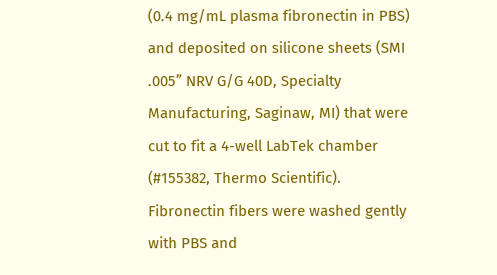(0.4 mg/mL plasma fibronectin in PBS) and deposited on silicone sheets (SMI .005” NRV G/G 40D, Specialty Manufacturing, Saginaw, MI) that were cut to fit a 4-well LabTek chamber (#155382, Thermo Scientific). Fibronectin fibers were washed gently with PBS and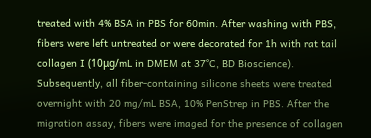treated with 4% BSA in PBS for 60min. After washing with PBS, fibers were left untreated or were decorated for 1h with rat tail collagen I (10μg/mL in DMEM at 37°C, BD Bioscience). Subsequently, all fiber-containing silicone sheets were treated overnight with 20 mg/mL BSA, 10% PenStrep in PBS. After the migration assay, fibers were imaged for the presence of collagen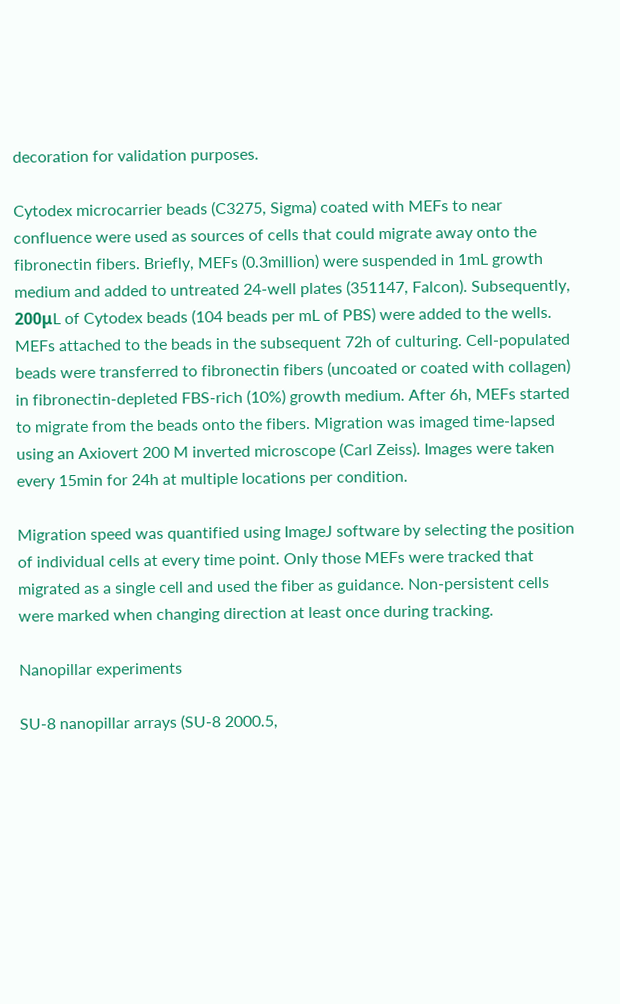decoration for validation purposes.

Cytodex microcarrier beads (C3275, Sigma) coated with MEFs to near confluence were used as sources of cells that could migrate away onto the fibronectin fibers. Briefly, MEFs (0.3million) were suspended in 1mL growth medium and added to untreated 24-well plates (351147, Falcon). Subsequently, 200μL of Cytodex beads (104 beads per mL of PBS) were added to the wells. MEFs attached to the beads in the subsequent 72h of culturing. Cell-populated beads were transferred to fibronectin fibers (uncoated or coated with collagen) in fibronectin-depleted FBS-rich (10%) growth medium. After 6h, MEFs started to migrate from the beads onto the fibers. Migration was imaged time-lapsed using an Axiovert 200 M inverted microscope (Carl Zeiss). Images were taken every 15min for 24h at multiple locations per condition.

Migration speed was quantified using ImageJ software by selecting the position of individual cells at every time point. Only those MEFs were tracked that migrated as a single cell and used the fiber as guidance. Non-persistent cells were marked when changing direction at least once during tracking.

Nanopillar experiments

SU-8 nanopillar arrays (SU-8 2000.5,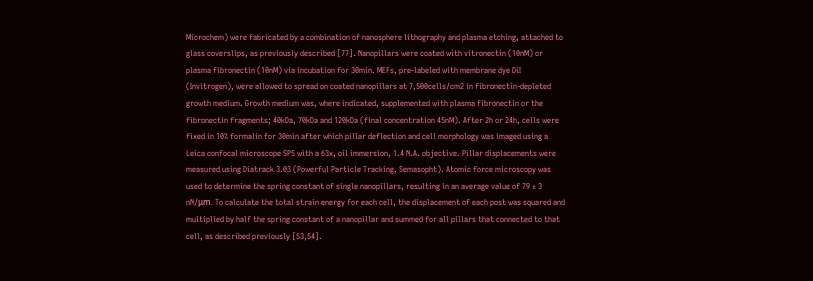Microchem) were fabricated by a combination of nanosphere lithography and plasma etching, attached to glass coverslips, as previously described [77]. Nanopillars were coated with vitronectin (10nM) or plasma fibronectin (10nM) via incubation for 30min. MEFs, pre-labeled with membrane dye DiI (Invitrogen), were allowed to spread on coated nanopillars at 7,500cells/cm2 in fibronectin-depleted growth medium. Growth medium was, where indicated, supplemented with plasma fibronectin or the fibronectin fragments; 40kDa, 70kDa and 120kDa (final concentration 45nM). After 2h or 24h, cells were fixed in 10% formalin for 30min after which pillar deflection and cell morphology was imaged using a Leica confocal microscope SP5 with a 63x, oil immersion, 1.4 N.A. objective. Pillar displacements were measured using Diatrack 3.03 (Powerful Particle Tracking, Semasopht). Atomic force microscopy was used to determine the spring constant of single nanopillars, resulting in an average value of 79 ± 3 nN/μm. To calculate the total strain energy for each cell, the displacement of each post was squared and multiplied by half the spring constant of a nanopillar and summed for all pillars that connected to that cell, as described previously [53,54].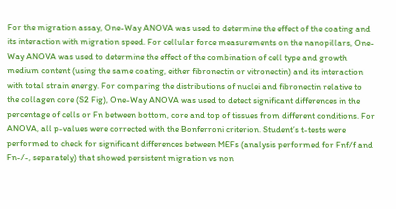For the migration assay, One-Way ANOVA was used to determine the effect of the coating and its interaction with migration speed. For cellular force measurements on the nanopillars, One-Way ANOVA was used to determine the effect of the combination of cell type and growth medium content (using the same coating, either fibronectin or vitronectin) and its interaction with total strain energy. For comparing the distributions of nuclei and fibronectin relative to the collagen core (S2 Fig), One-Way ANOVA was used to detect significant differences in the percentage of cells or Fn between bottom, core and top of tissues from different conditions. For ANOVA, all p-values were corrected with the Bonferroni criterion. Student’s t-tests were performed to check for significant differences between MEFs (analysis performed for Fnf/f and Fn-/-, separately) that showed persistent migration vs non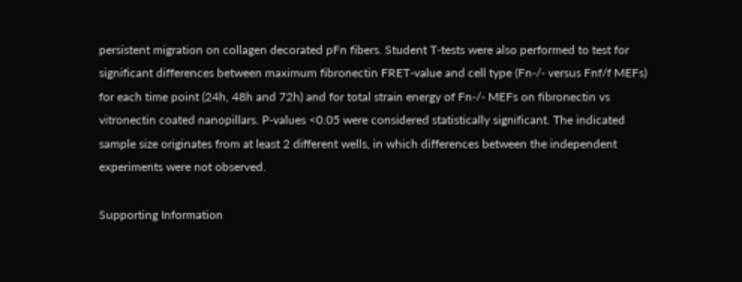persistent migration on collagen decorated pFn fibers. Student T-tests were also performed to test for significant differences between maximum fibronectin FRET-value and cell type (Fn-/- versus Fnf/f MEFs) for each time point (24h, 48h and 72h) and for total strain energy of Fn-/- MEFs on fibronectin vs vitronectin coated nanopillars. P-values <0.05 were considered statistically significant. The indicated sample size originates from at least 2 different wells, in which differences between the independent experiments were not observed.

Supporting Information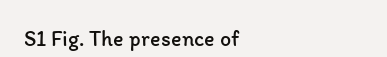S1 Fig. The presence of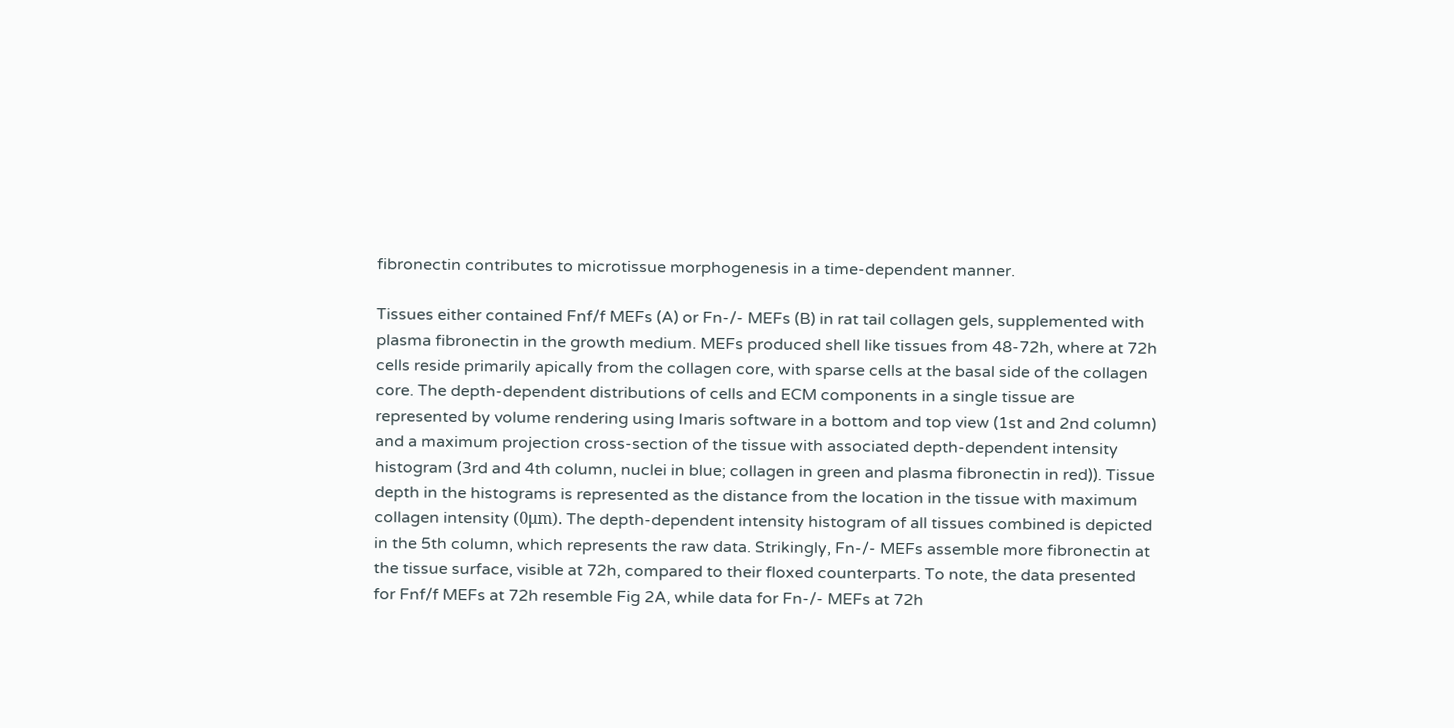fibronectin contributes to microtissue morphogenesis in a time-dependent manner.

Tissues either contained Fnf/f MEFs (A) or Fn-/- MEFs (B) in rat tail collagen gels, supplemented with plasma fibronectin in the growth medium. MEFs produced shell like tissues from 48-72h, where at 72h cells reside primarily apically from the collagen core, with sparse cells at the basal side of the collagen core. The depth-dependent distributions of cells and ECM components in a single tissue are represented by volume rendering using Imaris software in a bottom and top view (1st and 2nd column) and a maximum projection cross-section of the tissue with associated depth-dependent intensity histogram (3rd and 4th column, nuclei in blue; collagen in green and plasma fibronectin in red)). Tissue depth in the histograms is represented as the distance from the location in the tissue with maximum collagen intensity (0μm). The depth-dependent intensity histogram of all tissues combined is depicted in the 5th column, which represents the raw data. Strikingly, Fn-/- MEFs assemble more fibronectin at the tissue surface, visible at 72h, compared to their floxed counterparts. To note, the data presented for Fnf/f MEFs at 72h resemble Fig 2A, while data for Fn-/- MEFs at 72h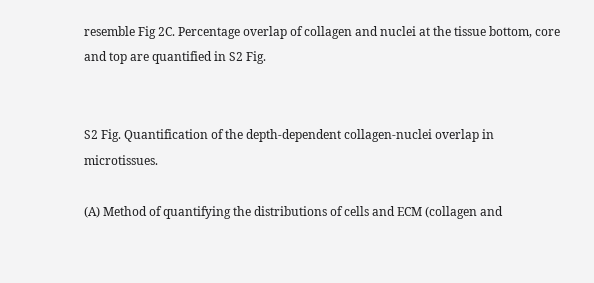resemble Fig 2C. Percentage overlap of collagen and nuclei at the tissue bottom, core and top are quantified in S2 Fig.


S2 Fig. Quantification of the depth-dependent collagen-nuclei overlap in microtissues.

(A) Method of quantifying the distributions of cells and ECM (collagen and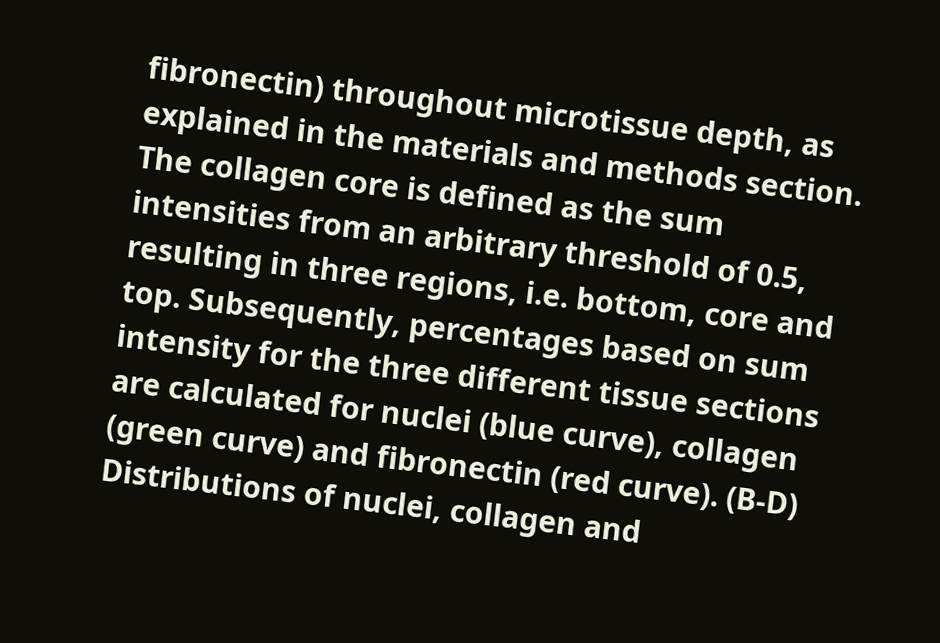fibronectin) throughout microtissue depth, as explained in the materials and methods section. The collagen core is defined as the sum intensities from an arbitrary threshold of 0.5, resulting in three regions, i.e. bottom, core and top. Subsequently, percentages based on sum intensity for the three different tissue sections are calculated for nuclei (blue curve), collagen (green curve) and fibronectin (red curve). (B-D) Distributions of nuclei, collagen and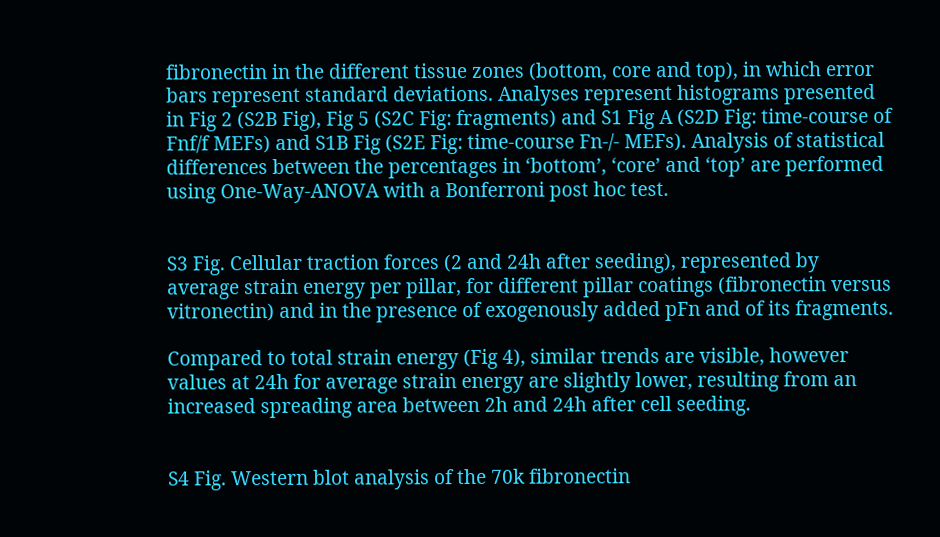fibronectin in the different tissue zones (bottom, core and top), in which error bars represent standard deviations. Analyses represent histograms presented in Fig 2 (S2B Fig), Fig 5 (S2C Fig: fragments) and S1 Fig A (S2D Fig: time-course of Fnf/f MEFs) and S1B Fig (S2E Fig: time-course Fn-/- MEFs). Analysis of statistical differences between the percentages in ‘bottom’, ‘core’ and ‘top’ are performed using One-Way-ANOVA with a Bonferroni post hoc test.


S3 Fig. Cellular traction forces (2 and 24h after seeding), represented by average strain energy per pillar, for different pillar coatings (fibronectin versus vitronectin) and in the presence of exogenously added pFn and of its fragments.

Compared to total strain energy (Fig 4), similar trends are visible, however values at 24h for average strain energy are slightly lower, resulting from an increased spreading area between 2h and 24h after cell seeding.


S4 Fig. Western blot analysis of the 70k fibronectin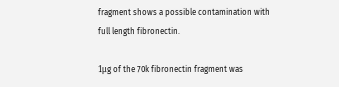fragment shows a possible contamination with full length fibronectin.

1μg of the 70k fibronectin fragment was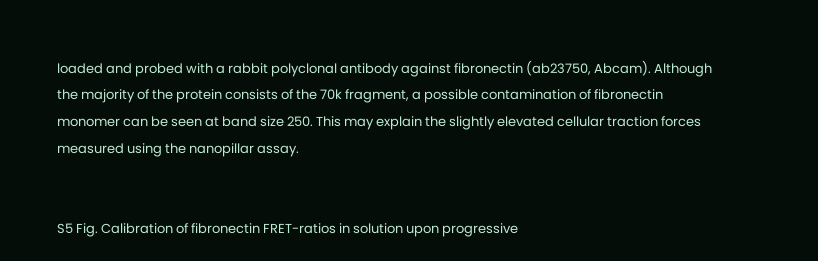loaded and probed with a rabbit polyclonal antibody against fibronectin (ab23750, Abcam). Although the majority of the protein consists of the 70k fragment, a possible contamination of fibronectin monomer can be seen at band size 250. This may explain the slightly elevated cellular traction forces measured using the nanopillar assay.


S5 Fig. Calibration of fibronectin FRET-ratios in solution upon progressive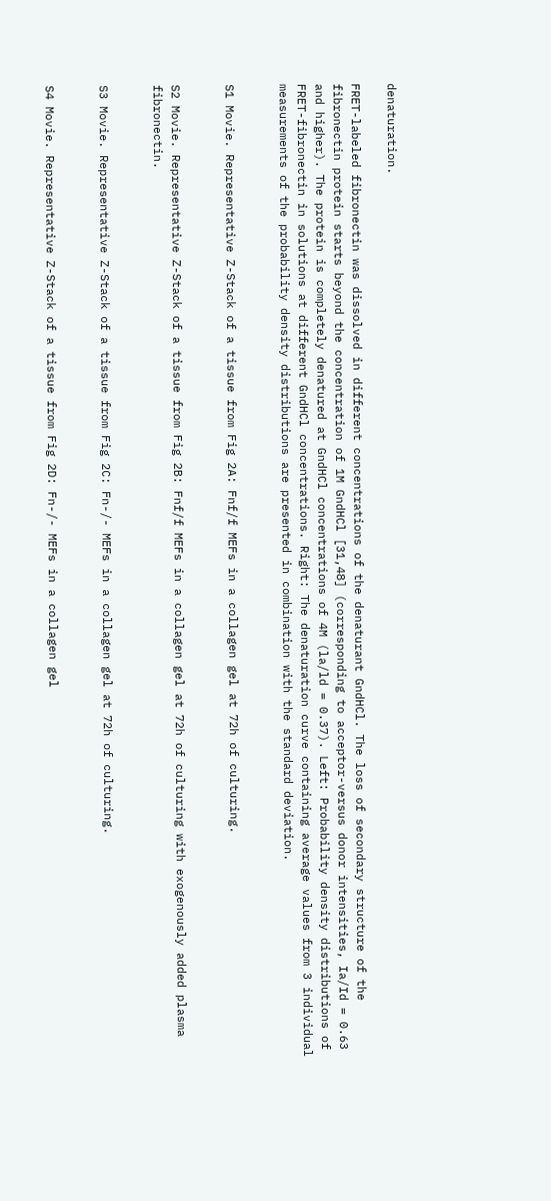denaturation.

FRET-labeled fibronectin was dissolved in different concentrations of the denaturant GndHCl. The loss of secondary structure of the fibronectin protein starts beyond the concentration of 1M GndHCl [31,48] (corresponding to acceptor-versus donor intensities, Ia/Id = 0.63 and higher). The protein is completely denatured at GndHCl concentrations of 4M (la/ld = 0.37). Left: Probability density distributions of FRET-fibronectin in solutions at different GndHCl concentrations. Right: The denaturation curve containing average values from 3 individual measurements of the probability density distributions are presented in combination with the standard deviation.


S1 Movie. Representative Z-Stack of a tissue from Fig 2A: Fnf/f MEFs in a collagen gel at 72h of culturing.


S2 Movie. Representative Z-Stack of a tissue from Fig 2B: Fnf/f MEFs in a collagen gel at 72h of culturing with exogenously added plasma fibronectin.


S3 Movie. Representative Z-Stack of a tissue from Fig 2C: Fn-/- MEFs in a collagen gel at 72h of culturing.


S4 Movie. Representative Z-Stack of a tissue from Fig 2D: Fn-/- MEFs in a collagen gel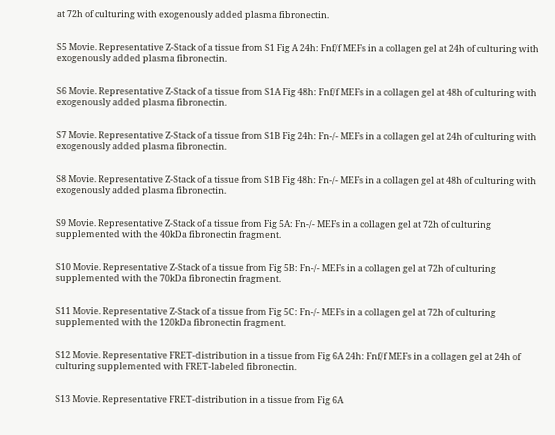at 72h of culturing with exogenously added plasma fibronectin.


S5 Movie. Representative Z-Stack of a tissue from S1 Fig A 24h: Fnf/f MEFs in a collagen gel at 24h of culturing with exogenously added plasma fibronectin.


S6 Movie. Representative Z-Stack of a tissue from S1A Fig 48h: Fnf/f MEFs in a collagen gel at 48h of culturing with exogenously added plasma fibronectin.


S7 Movie. Representative Z-Stack of a tissue from S1B Fig 24h: Fn-/- MEFs in a collagen gel at 24h of culturing with exogenously added plasma fibronectin.


S8 Movie. Representative Z-Stack of a tissue from S1B Fig 48h: Fn-/- MEFs in a collagen gel at 48h of culturing with exogenously added plasma fibronectin.


S9 Movie. Representative Z-Stack of a tissue from Fig 5A: Fn-/- MEFs in a collagen gel at 72h of culturing supplemented with the 40kDa fibronectin fragment.


S10 Movie. Representative Z-Stack of a tissue from Fig 5B: Fn-/- MEFs in a collagen gel at 72h of culturing supplemented with the 70kDa fibronectin fragment.


S11 Movie. Representative Z-Stack of a tissue from Fig 5C: Fn-/- MEFs in a collagen gel at 72h of culturing supplemented with the 120kDa fibronectin fragment.


S12 Movie. Representative FRET-distribution in a tissue from Fig 6A 24h: Fnf/f MEFs in a collagen gel at 24h of culturing supplemented with FRET-labeled fibronectin.


S13 Movie. Representative FRET-distribution in a tissue from Fig 6A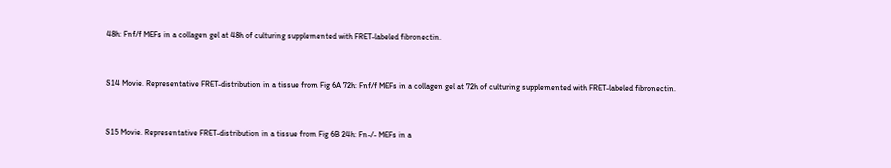48h: Fnf/f MEFs in a collagen gel at 48h of culturing supplemented with FRET-labeled fibronectin.


S14 Movie. Representative FRET-distribution in a tissue from Fig 6A 72h: Fnf/f MEFs in a collagen gel at 72h of culturing supplemented with FRET-labeled fibronectin.


S15 Movie. Representative FRET-distribution in a tissue from Fig 6B 24h: Fn-/- MEFs in a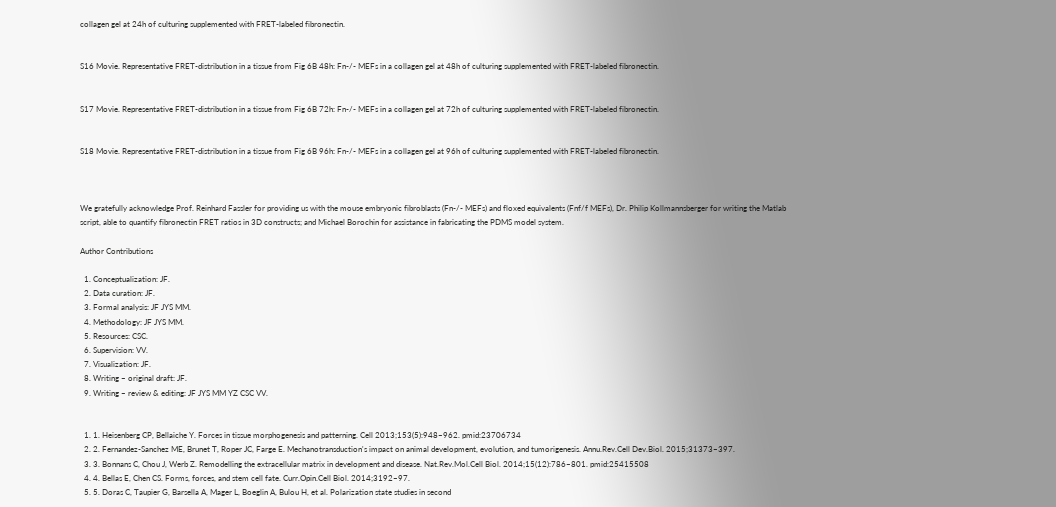collagen gel at 24h of culturing supplemented with FRET-labeled fibronectin.


S16 Movie. Representative FRET-distribution in a tissue from Fig 6B 48h: Fn-/- MEFs in a collagen gel at 48h of culturing supplemented with FRET-labeled fibronectin.


S17 Movie. Representative FRET-distribution in a tissue from Fig 6B 72h: Fn-/- MEFs in a collagen gel at 72h of culturing supplemented with FRET-labeled fibronectin.


S18 Movie. Representative FRET-distribution in a tissue from Fig 6B 96h: Fn-/- MEFs in a collagen gel at 96h of culturing supplemented with FRET-labeled fibronectin.



We gratefully acknowledge Prof. Reinhard Fassler for providing us with the mouse embryonic fibroblasts (Fn-/- MEFs) and floxed equivalents (Fnf/f MEFs), Dr. Philip Kollmannsberger for writing the Matlab script, able to quantify fibronectin FRET ratios in 3D constructs; and Michael Borochin for assistance in fabricating the PDMS model system.

Author Contributions

  1. Conceptualization: JF.
  2. Data curation: JF.
  3. Formal analysis: JF JYS MM.
  4. Methodology: JF JYS MM.
  5. Resources: CSC.
  6. Supervision: VV.
  7. Visualization: JF.
  8. Writing – original draft: JF.
  9. Writing – review & editing: JF JYS MM YZ CSC VV.


  1. 1. Heisenberg CP, Bellaiche Y. Forces in tissue morphogenesis and patterning. Cell 2013;153(5):948–962. pmid:23706734
  2. 2. Fernandez-Sanchez ME, Brunet T, Roper JC, Farge E. Mechanotransduction's impact on animal development, evolution, and tumorigenesis. Annu.Rev.Cell Dev.Biol. 2015;31373–397.
  3. 3. Bonnans C, Chou J, Werb Z. Remodelling the extracellular matrix in development and disease. Nat.Rev.Mol.Cell Biol. 2014;15(12):786–801. pmid:25415508
  4. 4. Bellas E, Chen CS. Forms, forces, and stem cell fate. Curr.Opin.Cell Biol. 2014;3192–97.
  5. 5. Doras C, Taupier G, Barsella A, Mager L, Boeglin A, Bulou H, et al. Polarization state studies in second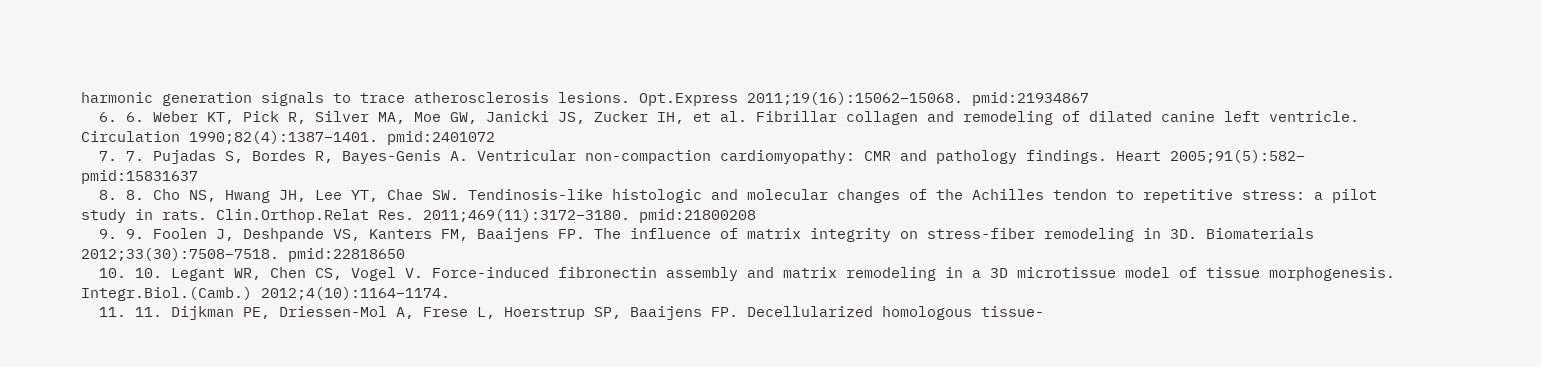harmonic generation signals to trace atherosclerosis lesions. Opt.Express 2011;19(16):15062–15068. pmid:21934867
  6. 6. Weber KT, Pick R, Silver MA, Moe GW, Janicki JS, Zucker IH, et al. Fibrillar collagen and remodeling of dilated canine left ventricle. Circulation 1990;82(4):1387–1401. pmid:2401072
  7. 7. Pujadas S, Bordes R, Bayes-Genis A. Ventricular non-compaction cardiomyopathy: CMR and pathology findings. Heart 2005;91(5):582– pmid:15831637
  8. 8. Cho NS, Hwang JH, Lee YT, Chae SW. Tendinosis-like histologic and molecular changes of the Achilles tendon to repetitive stress: a pilot study in rats. Clin.Orthop.Relat Res. 2011;469(11):3172–3180. pmid:21800208
  9. 9. Foolen J, Deshpande VS, Kanters FM, Baaijens FP. The influence of matrix integrity on stress-fiber remodeling in 3D. Biomaterials 2012;33(30):7508–7518. pmid:22818650
  10. 10. Legant WR, Chen CS, Vogel V. Force-induced fibronectin assembly and matrix remodeling in a 3D microtissue model of tissue morphogenesis. Integr.Biol.(Camb.) 2012;4(10):1164–1174.
  11. 11. Dijkman PE, Driessen-Mol A, Frese L, Hoerstrup SP, Baaijens FP. Decellularized homologous tissue-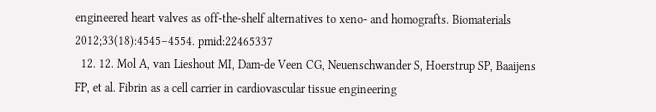engineered heart valves as off-the-shelf alternatives to xeno- and homografts. Biomaterials 2012;33(18):4545–4554. pmid:22465337
  12. 12. Mol A, van Lieshout MI, Dam-de Veen CG, Neuenschwander S, Hoerstrup SP, Baaijens FP, et al. Fibrin as a cell carrier in cardiovascular tissue engineering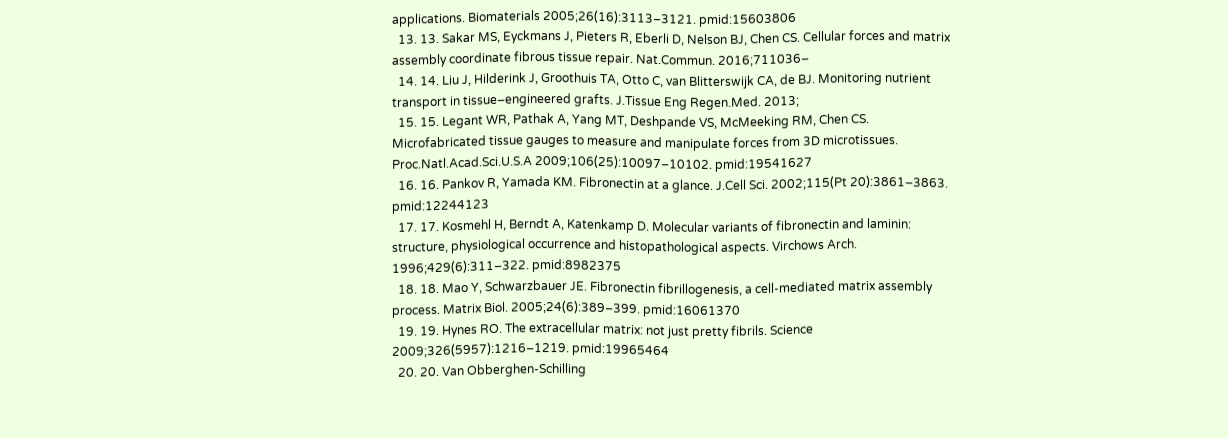applications. Biomaterials 2005;26(16):3113–3121. pmid:15603806
  13. 13. Sakar MS, Eyckmans J, Pieters R, Eberli D, Nelson BJ, Chen CS. Cellular forces and matrix assembly coordinate fibrous tissue repair. Nat.Commun. 2016;711036–
  14. 14. Liu J, Hilderink J, Groothuis TA, Otto C, van Blitterswijk CA, de BJ. Monitoring nutrient transport in tissue–engineered grafts. J.Tissue Eng Regen.Med. 2013;
  15. 15. Legant WR, Pathak A, Yang MT, Deshpande VS, McMeeking RM, Chen CS. Microfabricated tissue gauges to measure and manipulate forces from 3D microtissues. Proc.Natl.Acad.Sci.U.S.A 2009;106(25):10097–10102. pmid:19541627
  16. 16. Pankov R, Yamada KM. Fibronectin at a glance. J.Cell Sci. 2002;115(Pt 20):3861–3863. pmid:12244123
  17. 17. Kosmehl H, Berndt A, Katenkamp D. Molecular variants of fibronectin and laminin: structure, physiological occurrence and histopathological aspects. Virchows Arch. 1996;429(6):311–322. pmid:8982375
  18. 18. Mao Y, Schwarzbauer JE. Fibronectin fibrillogenesis, a cell-mediated matrix assembly process. Matrix Biol. 2005;24(6):389–399. pmid:16061370
  19. 19. Hynes RO. The extracellular matrix: not just pretty fibrils. Science 2009;326(5957):1216–1219. pmid:19965464
  20. 20. Van Obberghen-Schilling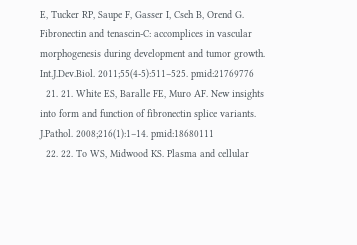E, Tucker RP, Saupe F, Gasser I, Cseh B, Orend G. Fibronectin and tenascin-C: accomplices in vascular morphogenesis during development and tumor growth. Int.J.Dev.Biol. 2011;55(4-5):511–525. pmid:21769776
  21. 21. White ES, Baralle FE, Muro AF. New insights into form and function of fibronectin splice variants. J.Pathol. 2008;216(1):1–14. pmid:18680111
  22. 22. To WS, Midwood KS. Plasma and cellular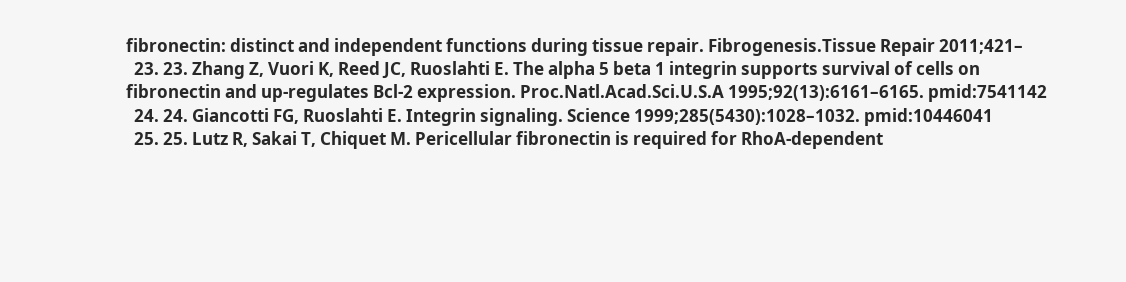fibronectin: distinct and independent functions during tissue repair. Fibrogenesis.Tissue Repair 2011;421–
  23. 23. Zhang Z, Vuori K, Reed JC, Ruoslahti E. The alpha 5 beta 1 integrin supports survival of cells on fibronectin and up-regulates Bcl-2 expression. Proc.Natl.Acad.Sci.U.S.A 1995;92(13):6161–6165. pmid:7541142
  24. 24. Giancotti FG, Ruoslahti E. Integrin signaling. Science 1999;285(5430):1028–1032. pmid:10446041
  25. 25. Lutz R, Sakai T, Chiquet M. Pericellular fibronectin is required for RhoA-dependent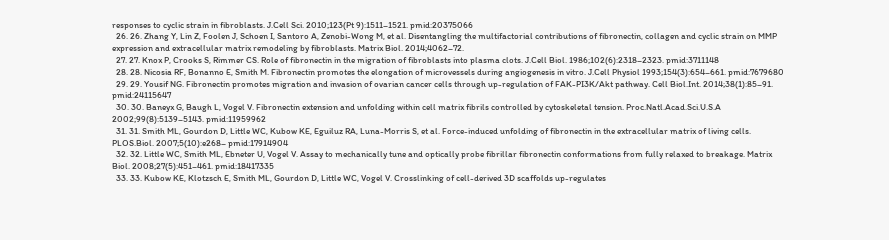responses to cyclic strain in fibroblasts. J.Cell Sci. 2010;123(Pt 9):1511–1521. pmid:20375066
  26. 26. Zhang Y, Lin Z, Foolen J, Schoen I, Santoro A, Zenobi-Wong M, et al. Disentangling the multifactorial contributions of fibronectin, collagen and cyclic strain on MMP expression and extracellular matrix remodeling by fibroblasts. Matrix Biol. 2014;4062–72.
  27. 27. Knox P, Crooks S, Rimmer CS. Role of fibronectin in the migration of fibroblasts into plasma clots. J.Cell Biol. 1986;102(6):2318–2323. pmid:3711148
  28. 28. Nicosia RF, Bonanno E, Smith M. Fibronectin promotes the elongation of microvessels during angiogenesis in vitro. J.Cell Physiol 1993;154(3):654–661. pmid:7679680
  29. 29. Yousif NG. Fibronectin promotes migration and invasion of ovarian cancer cells through up-regulation of FAK-PI3K/Akt pathway. Cell Biol.Int. 2014;38(1):85–91. pmid:24115647
  30. 30. Baneyx G, Baugh L, Vogel V. Fibronectin extension and unfolding within cell matrix fibrils controlled by cytoskeletal tension. Proc.Natl.Acad.Sci.U.S.A 2002;99(8):5139–5143. pmid:11959962
  31. 31. Smith ML, Gourdon D, Little WC, Kubow KE, Eguiluz RA, Luna-Morris S, et al. Force-induced unfolding of fibronectin in the extracellular matrix of living cells. PLOS.Biol. 2007;5(10):e268– pmid:17914904
  32. 32. Little WC, Smith ML, Ebneter U, Vogel V. Assay to mechanically tune and optically probe fibrillar fibronectin conformations from fully relaxed to breakage. Matrix Biol. 2008;27(5):451–461. pmid:18417335
  33. 33. Kubow KE, Klotzsch E, Smith ML, Gourdon D, Little WC, Vogel V. Crosslinking of cell-derived 3D scaffolds up-regulates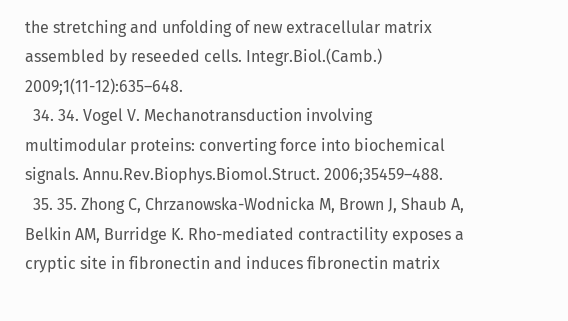the stretching and unfolding of new extracellular matrix assembled by reseeded cells. Integr.Biol.(Camb.) 2009;1(11-12):635–648.
  34. 34. Vogel V. Mechanotransduction involving multimodular proteins: converting force into biochemical signals. Annu.Rev.Biophys.Biomol.Struct. 2006;35459–488.
  35. 35. Zhong C, Chrzanowska-Wodnicka M, Brown J, Shaub A, Belkin AM, Burridge K. Rho-mediated contractility exposes a cryptic site in fibronectin and induces fibronectin matrix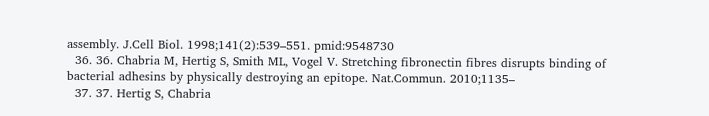assembly. J.Cell Biol. 1998;141(2):539–551. pmid:9548730
  36. 36. Chabria M, Hertig S, Smith ML, Vogel V. Stretching fibronectin fibres disrupts binding of bacterial adhesins by physically destroying an epitope. Nat.Commun. 2010;1135–
  37. 37. Hertig S, Chabria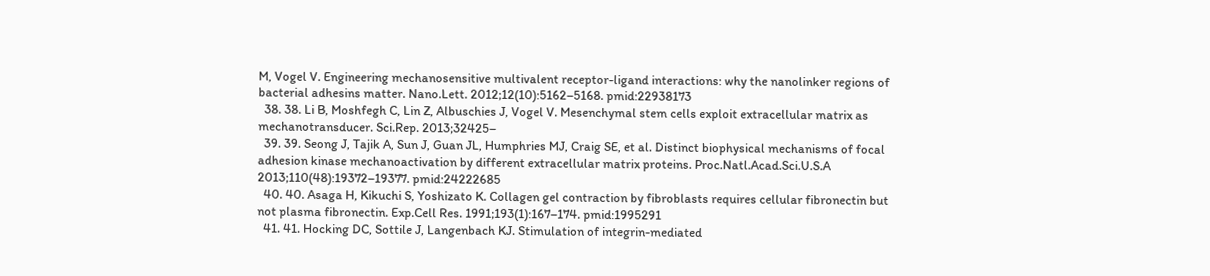M, Vogel V. Engineering mechanosensitive multivalent receptor-ligand interactions: why the nanolinker regions of bacterial adhesins matter. Nano.Lett. 2012;12(10):5162–5168. pmid:22938173
  38. 38. Li B, Moshfegh C, Lin Z, Albuschies J, Vogel V. Mesenchymal stem cells exploit extracellular matrix as mechanotransducer. Sci.Rep. 2013;32425–
  39. 39. Seong J, Tajik A, Sun J, Guan JL, Humphries MJ, Craig SE, et al. Distinct biophysical mechanisms of focal adhesion kinase mechanoactivation by different extracellular matrix proteins. Proc.Natl.Acad.Sci.U.S.A 2013;110(48):19372–19377. pmid:24222685
  40. 40. Asaga H, Kikuchi S, Yoshizato K. Collagen gel contraction by fibroblasts requires cellular fibronectin but not plasma fibronectin. Exp.Cell Res. 1991;193(1):167–174. pmid:1995291
  41. 41. Hocking DC, Sottile J, Langenbach KJ. Stimulation of integrin-mediated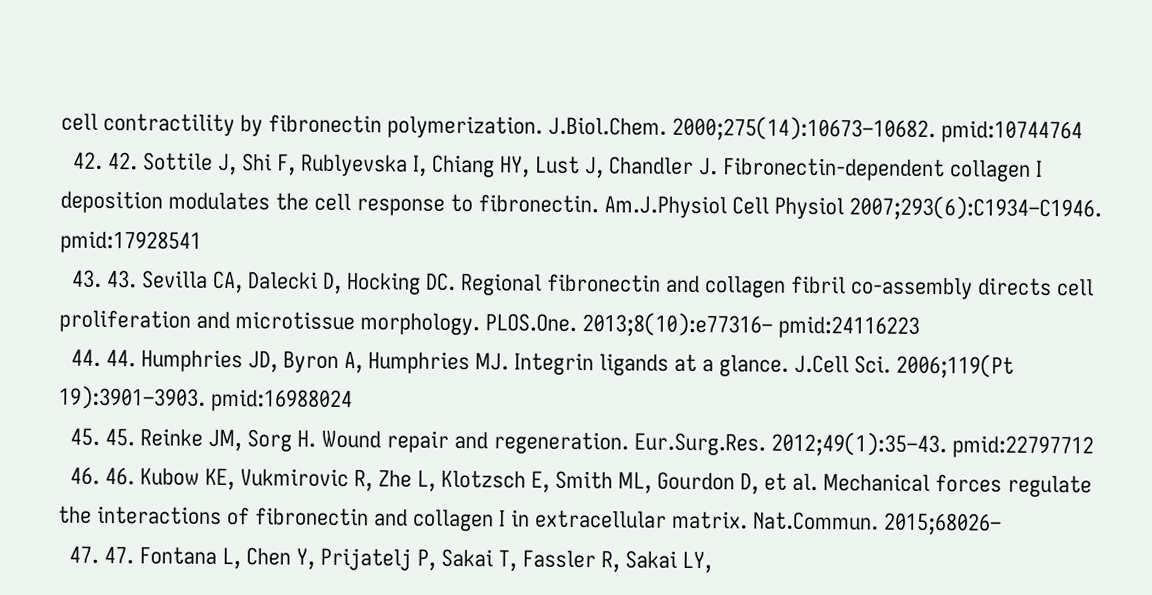cell contractility by fibronectin polymerization. J.Biol.Chem. 2000;275(14):10673–10682. pmid:10744764
  42. 42. Sottile J, Shi F, Rublyevska I, Chiang HY, Lust J, Chandler J. Fibronectin-dependent collagen I deposition modulates the cell response to fibronectin. Am.J.Physiol Cell Physiol 2007;293(6):C1934–C1946. pmid:17928541
  43. 43. Sevilla CA, Dalecki D, Hocking DC. Regional fibronectin and collagen fibril co-assembly directs cell proliferation and microtissue morphology. PLOS.One. 2013;8(10):e77316– pmid:24116223
  44. 44. Humphries JD, Byron A, Humphries MJ. Integrin ligands at a glance. J.Cell Sci. 2006;119(Pt 19):3901–3903. pmid:16988024
  45. 45. Reinke JM, Sorg H. Wound repair and regeneration. Eur.Surg.Res. 2012;49(1):35–43. pmid:22797712
  46. 46. Kubow KE, Vukmirovic R, Zhe L, Klotzsch E, Smith ML, Gourdon D, et al. Mechanical forces regulate the interactions of fibronectin and collagen I in extracellular matrix. Nat.Commun. 2015;68026–
  47. 47. Fontana L, Chen Y, Prijatelj P, Sakai T, Fassler R, Sakai LY,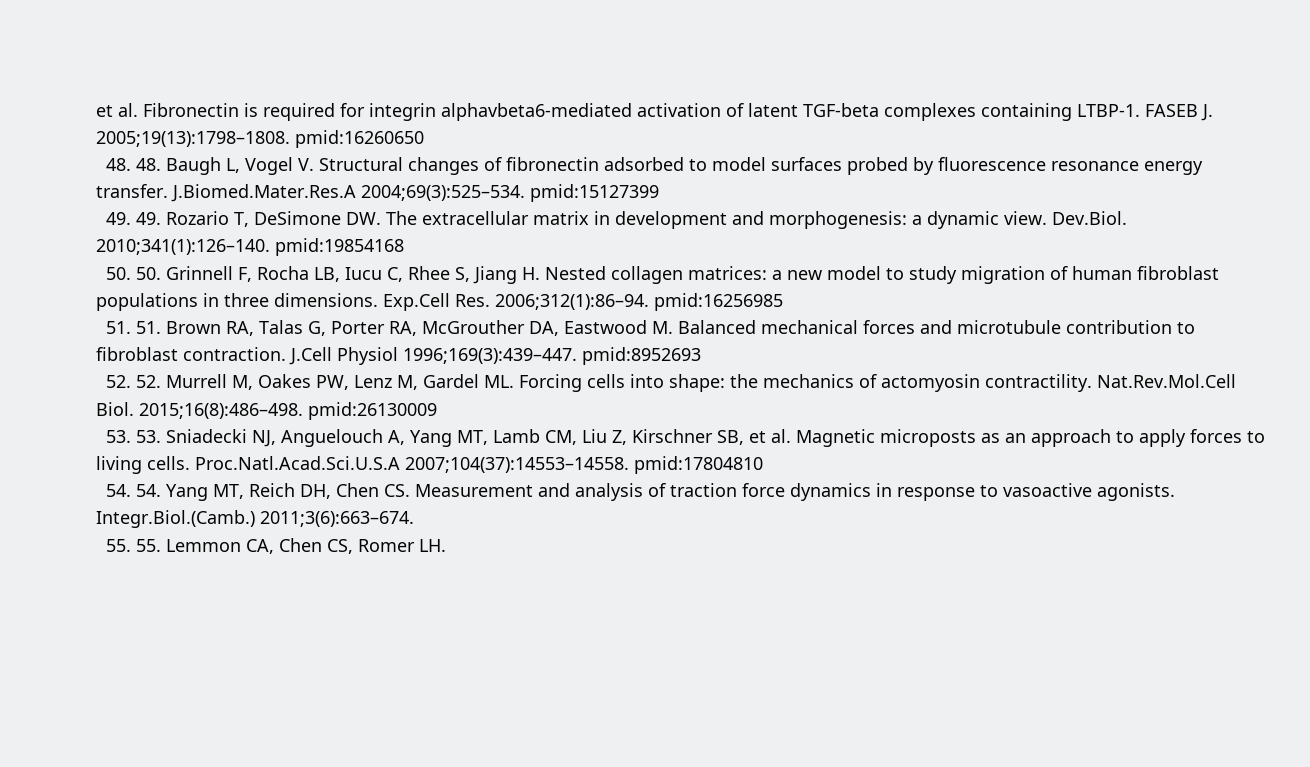et al. Fibronectin is required for integrin alphavbeta6-mediated activation of latent TGF-beta complexes containing LTBP-1. FASEB J. 2005;19(13):1798–1808. pmid:16260650
  48. 48. Baugh L, Vogel V. Structural changes of fibronectin adsorbed to model surfaces probed by fluorescence resonance energy transfer. J.Biomed.Mater.Res.A 2004;69(3):525–534. pmid:15127399
  49. 49. Rozario T, DeSimone DW. The extracellular matrix in development and morphogenesis: a dynamic view. Dev.Biol. 2010;341(1):126–140. pmid:19854168
  50. 50. Grinnell F, Rocha LB, Iucu C, Rhee S, Jiang H. Nested collagen matrices: a new model to study migration of human fibroblast populations in three dimensions. Exp.Cell Res. 2006;312(1):86–94. pmid:16256985
  51. 51. Brown RA, Talas G, Porter RA, McGrouther DA, Eastwood M. Balanced mechanical forces and microtubule contribution to fibroblast contraction. J.Cell Physiol 1996;169(3):439–447. pmid:8952693
  52. 52. Murrell M, Oakes PW, Lenz M, Gardel ML. Forcing cells into shape: the mechanics of actomyosin contractility. Nat.Rev.Mol.Cell Biol. 2015;16(8):486–498. pmid:26130009
  53. 53. Sniadecki NJ, Anguelouch A, Yang MT, Lamb CM, Liu Z, Kirschner SB, et al. Magnetic microposts as an approach to apply forces to living cells. Proc.Natl.Acad.Sci.U.S.A 2007;104(37):14553–14558. pmid:17804810
  54. 54. Yang MT, Reich DH, Chen CS. Measurement and analysis of traction force dynamics in response to vasoactive agonists. Integr.Biol.(Camb.) 2011;3(6):663–674.
  55. 55. Lemmon CA, Chen CS, Romer LH.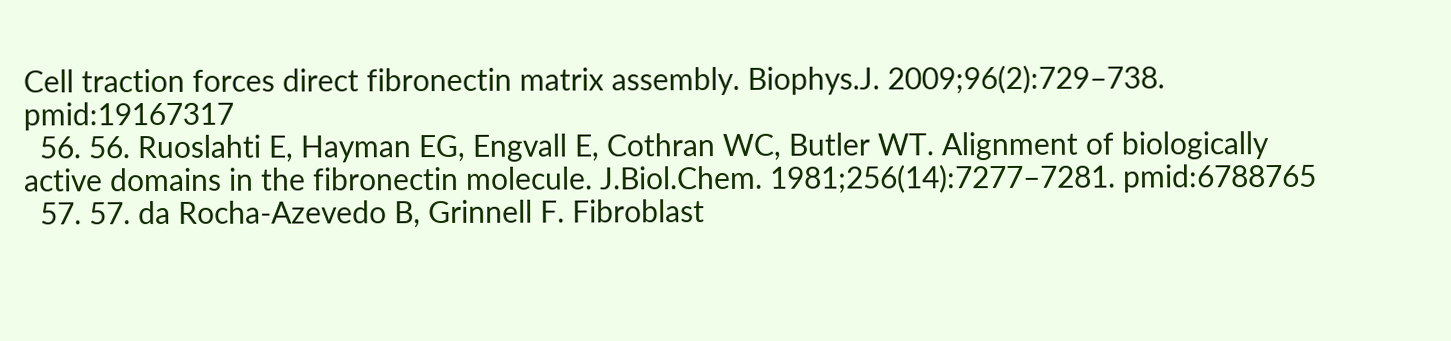Cell traction forces direct fibronectin matrix assembly. Biophys.J. 2009;96(2):729–738. pmid:19167317
  56. 56. Ruoslahti E, Hayman EG, Engvall E, Cothran WC, Butler WT. Alignment of biologically active domains in the fibronectin molecule. J.Biol.Chem. 1981;256(14):7277–7281. pmid:6788765
  57. 57. da Rocha-Azevedo B, Grinnell F. Fibroblast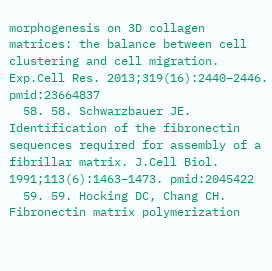morphogenesis on 3D collagen matrices: the balance between cell clustering and cell migration. Exp.Cell Res. 2013;319(16):2440–2446. pmid:23664837
  58. 58. Schwarzbauer JE. Identification of the fibronectin sequences required for assembly of a fibrillar matrix. J.Cell Biol. 1991;113(6):1463–1473. pmid:2045422
  59. 59. Hocking DC, Chang CH. Fibronectin matrix polymerization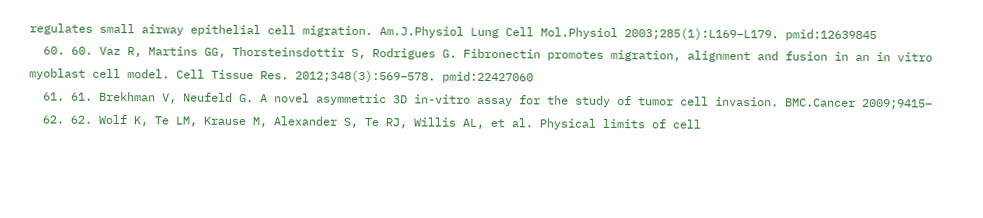regulates small airway epithelial cell migration. Am.J.Physiol Lung Cell Mol.Physiol 2003;285(1):L169–L179. pmid:12639845
  60. 60. Vaz R, Martins GG, Thorsteinsdottir S, Rodrigues G. Fibronectin promotes migration, alignment and fusion in an in vitro myoblast cell model. Cell Tissue Res. 2012;348(3):569–578. pmid:22427060
  61. 61. Brekhman V, Neufeld G. A novel asymmetric 3D in-vitro assay for the study of tumor cell invasion. BMC.Cancer 2009;9415–
  62. 62. Wolf K, Te LM, Krause M, Alexander S, Te RJ, Willis AL, et al. Physical limits of cell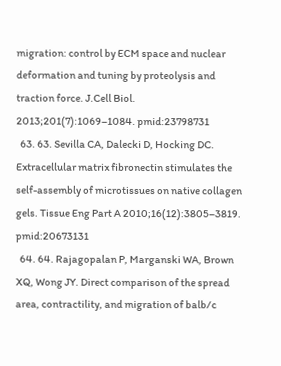migration: control by ECM space and nuclear deformation and tuning by proteolysis and traction force. J.Cell Biol. 2013;201(7):1069–1084. pmid:23798731
  63. 63. Sevilla CA, Dalecki D, Hocking DC. Extracellular matrix fibronectin stimulates the self-assembly of microtissues on native collagen gels. Tissue Eng Part A 2010;16(12):3805–3819. pmid:20673131
  64. 64. Rajagopalan P, Marganski WA, Brown XQ, Wong JY. Direct comparison of the spread area, contractility, and migration of balb/c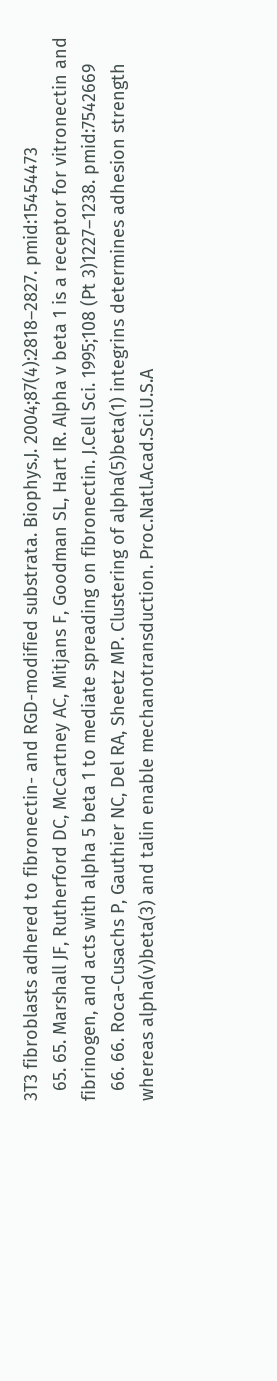3T3 fibroblasts adhered to fibronectin- and RGD-modified substrata. Biophys.J. 2004;87(4):2818–2827. pmid:15454473
  65. 65. Marshall JF, Rutherford DC, McCartney AC, Mitjans F, Goodman SL, Hart IR. Alpha v beta 1 is a receptor for vitronectin and fibrinogen, and acts with alpha 5 beta 1 to mediate spreading on fibronectin. J.Cell Sci. 1995;108 (Pt 3)1227–1238. pmid:7542669
  66. 66. Roca-Cusachs P, Gauthier NC, Del RA, Sheetz MP. Clustering of alpha(5)beta(1) integrins determines adhesion strength whereas alpha(v)beta(3) and talin enable mechanotransduction. Proc.Natl.Acad.Sci.U.S.A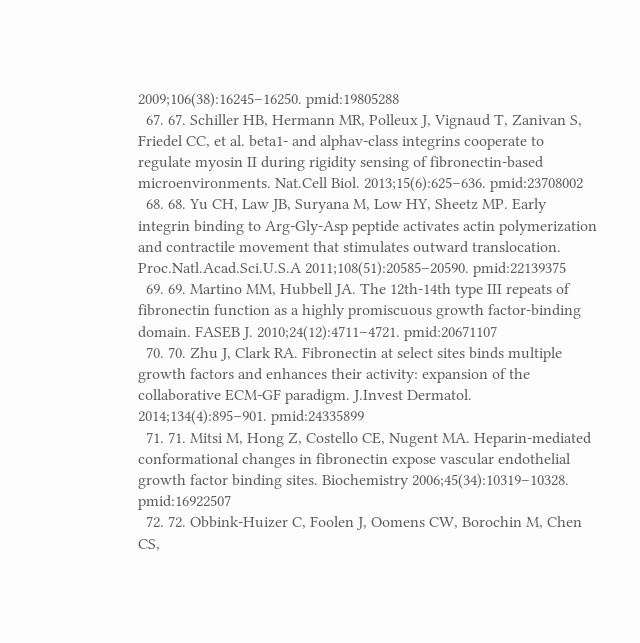2009;106(38):16245–16250. pmid:19805288
  67. 67. Schiller HB, Hermann MR, Polleux J, Vignaud T, Zanivan S, Friedel CC, et al. beta1- and alphav-class integrins cooperate to regulate myosin II during rigidity sensing of fibronectin-based microenvironments. Nat.Cell Biol. 2013;15(6):625–636. pmid:23708002
  68. 68. Yu CH, Law JB, Suryana M, Low HY, Sheetz MP. Early integrin binding to Arg-Gly-Asp peptide activates actin polymerization and contractile movement that stimulates outward translocation. Proc.Natl.Acad.Sci.U.S.A 2011;108(51):20585–20590. pmid:22139375
  69. 69. Martino MM, Hubbell JA. The 12th-14th type III repeats of fibronectin function as a highly promiscuous growth factor-binding domain. FASEB J. 2010;24(12):4711–4721. pmid:20671107
  70. 70. Zhu J, Clark RA. Fibronectin at select sites binds multiple growth factors and enhances their activity: expansion of the collaborative ECM-GF paradigm. J.Invest Dermatol. 2014;134(4):895–901. pmid:24335899
  71. 71. Mitsi M, Hong Z, Costello CE, Nugent MA. Heparin-mediated conformational changes in fibronectin expose vascular endothelial growth factor binding sites. Biochemistry 2006;45(34):10319–10328. pmid:16922507
  72. 72. Obbink-Huizer C, Foolen J, Oomens CW, Borochin M, Chen CS,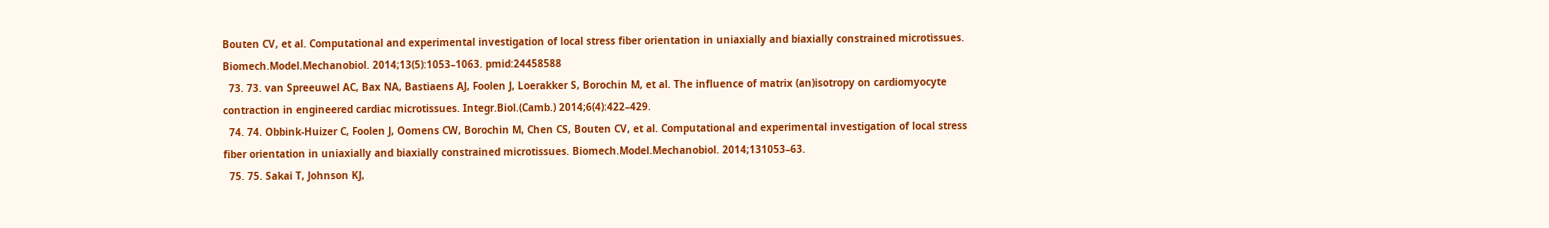Bouten CV, et al. Computational and experimental investigation of local stress fiber orientation in uniaxially and biaxially constrained microtissues. Biomech.Model.Mechanobiol. 2014;13(5):1053–1063. pmid:24458588
  73. 73. van Spreeuwel AC, Bax NA, Bastiaens AJ, Foolen J, Loerakker S, Borochin M, et al. The influence of matrix (an)isotropy on cardiomyocyte contraction in engineered cardiac microtissues. Integr.Biol.(Camb.) 2014;6(4):422–429.
  74. 74. Obbink-Huizer C, Foolen J, Oomens CW, Borochin M, Chen CS, Bouten CV, et al. Computational and experimental investigation of local stress fiber orientation in uniaxially and biaxially constrained microtissues. Biomech.Model.Mechanobiol. 2014;131053–63.
  75. 75. Sakai T, Johnson KJ,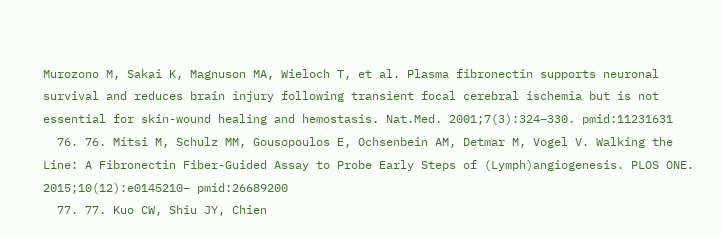Murozono M, Sakai K, Magnuson MA, Wieloch T, et al. Plasma fibronectin supports neuronal survival and reduces brain injury following transient focal cerebral ischemia but is not essential for skin-wound healing and hemostasis. Nat.Med. 2001;7(3):324–330. pmid:11231631
  76. 76. Mitsi M, Schulz MM, Gousopoulos E, Ochsenbein AM, Detmar M, Vogel V. Walking the Line: A Fibronectin Fiber-Guided Assay to Probe Early Steps of (Lymph)angiogenesis. PLOS ONE. 2015;10(12):e0145210– pmid:26689200
  77. 77. Kuo CW, Shiu JY, Chien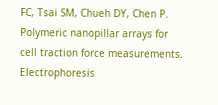FC, Tsai SM, Chueh DY, Chen P. Polymeric nanopillar arrays for cell traction force measurements. Electrophoresis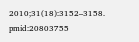2010;31(18):3152–3158. pmid:20803755